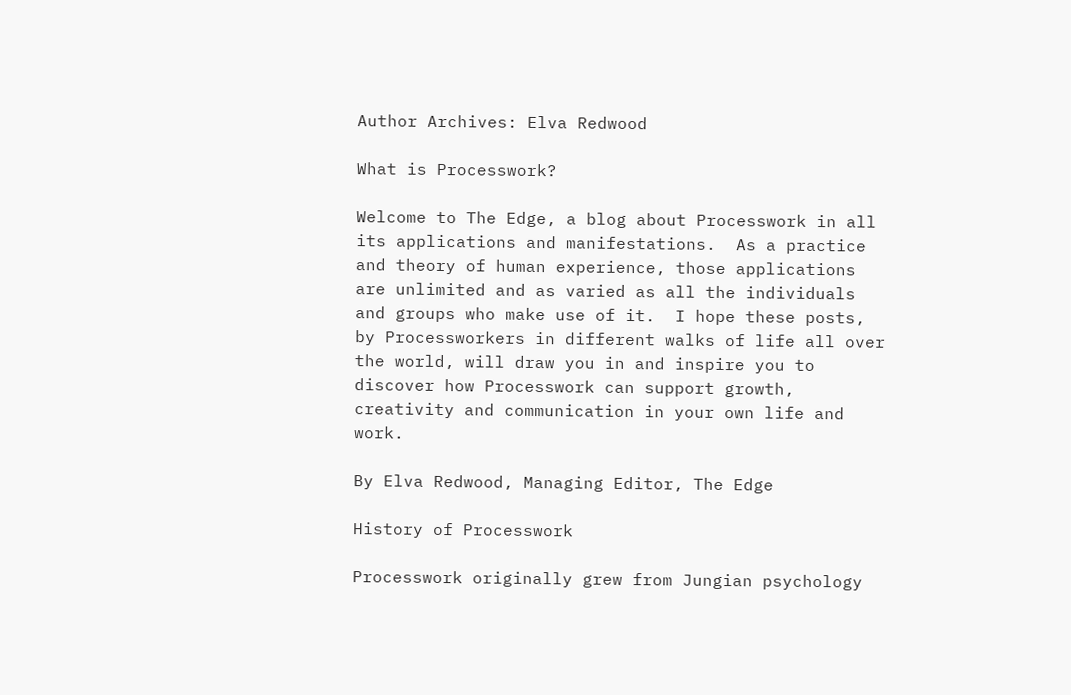Author Archives: Elva Redwood

What is Processwork?

Welcome to The Edge, a blog about Processwork in all its applications and manifestations.  As a practice and theory of human experience, those applications are unlimited and as varied as all the individuals and groups who make use of it.  I hope these posts, by Processworkers in different walks of life all over the world, will draw you in and inspire you to discover how Processwork can support growth, creativity and communication in your own life and work.

By Elva Redwood, Managing Editor, The Edge

History of Processwork

Processwork originally grew from Jungian psychology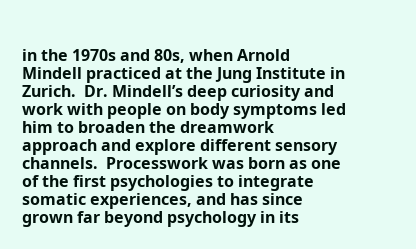in the 1970s and 80s, when Arnold Mindell practiced at the Jung Institute in Zurich.  Dr. Mindell’s deep curiosity and work with people on body symptoms led him to broaden the dreamwork approach and explore different sensory channels.  Processwork was born as one of the first psychologies to integrate somatic experiences, and has since grown far beyond psychology in its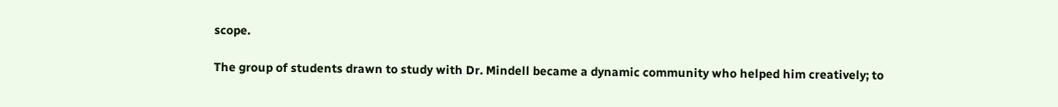scope.

The group of students drawn to study with Dr. Mindell became a dynamic community who helped him creatively; to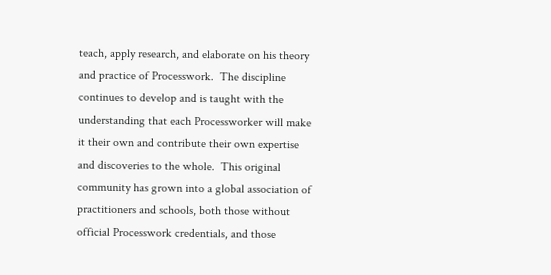teach, apply research, and elaborate on his theory and practice of Processwork.  The discipline continues to develop and is taught with the understanding that each Processworker will make it their own and contribute their own expertise and discoveries to the whole.  This original community has grown into a global association of practitioners and schools, both those without official Processwork credentials, and those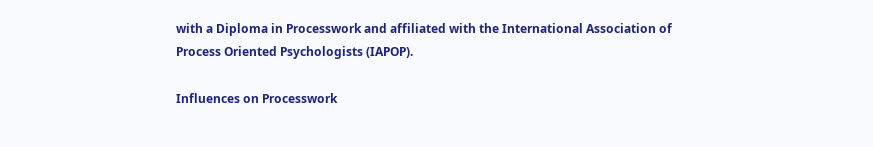with a Diploma in Processwork and affiliated with the International Association of Process Oriented Psychologists (IAPOP).

Influences on Processwork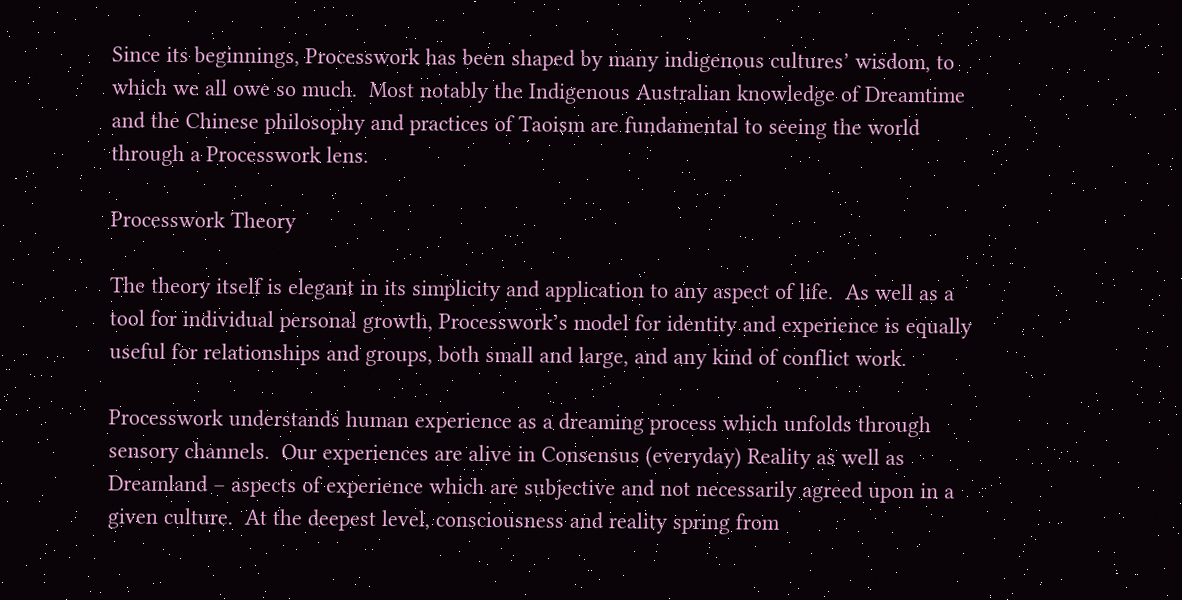Since its beginnings, Processwork has been shaped by many indigenous cultures’ wisdom, to which we all owe so much.  Most notably the Indigenous Australian knowledge of Dreamtime and the Chinese philosophy and practices of Taoism are fundamental to seeing the world through a Processwork lens.

Processwork Theory

The theory itself is elegant in its simplicity and application to any aspect of life.  As well as a tool for individual personal growth, Processwork’s model for identity and experience is equally useful for relationships and groups, both small and large, and any kind of conflict work.

Processwork understands human experience as a dreaming process which unfolds through sensory channels.  Our experiences are alive in Consensus (everyday) Reality as well as Dreamland – aspects of experience which are subjective and not necessarily agreed upon in a given culture.  At the deepest level, consciousness and reality spring from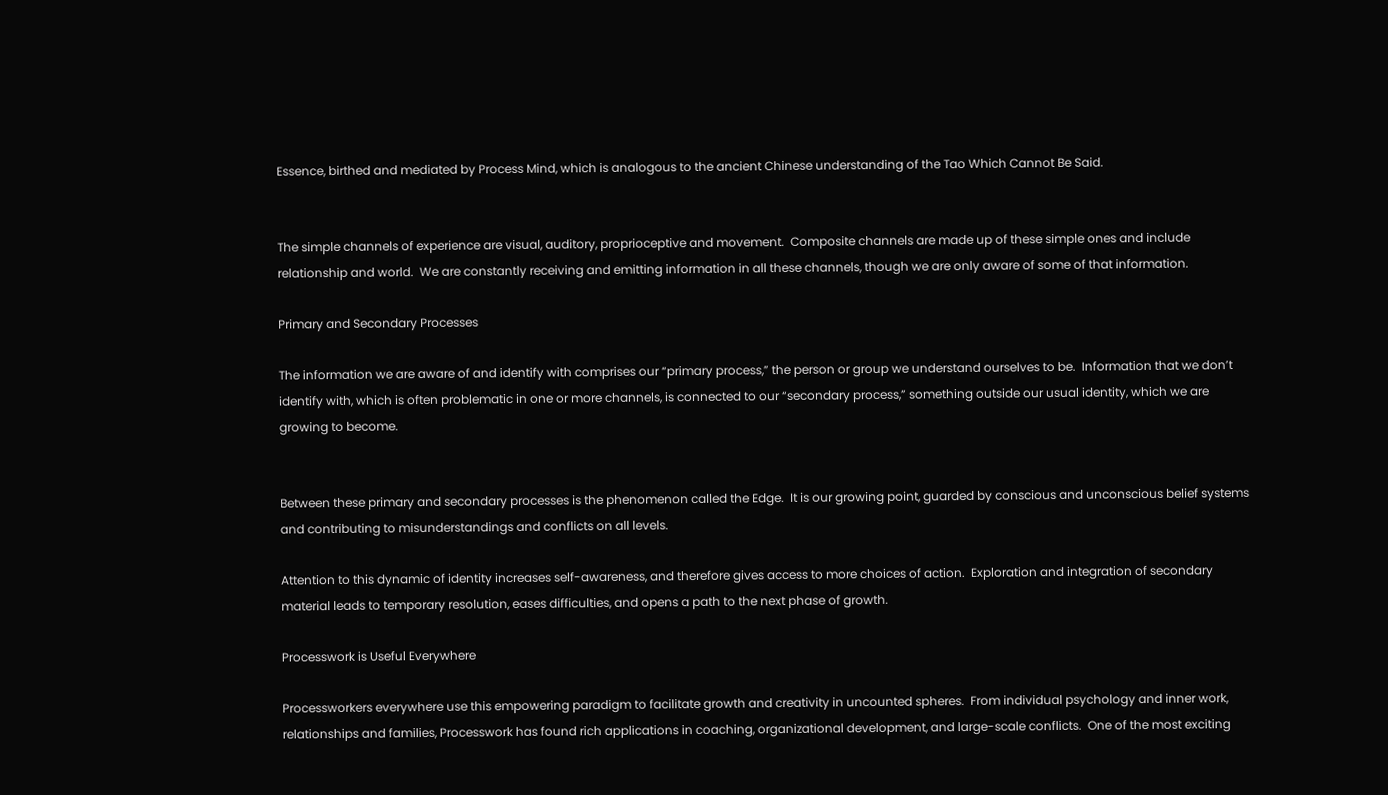Essence, birthed and mediated by Process Mind, which is analogous to the ancient Chinese understanding of the Tao Which Cannot Be Said.


The simple channels of experience are visual, auditory, proprioceptive and movement.  Composite channels are made up of these simple ones and include relationship and world.  We are constantly receiving and emitting information in all these channels, though we are only aware of some of that information.

Primary and Secondary Processes

The information we are aware of and identify with comprises our “primary process,” the person or group we understand ourselves to be.  Information that we don’t identify with, which is often problematic in one or more channels, is connected to our “secondary process,” something outside our usual identity, which we are growing to become.


Between these primary and secondary processes is the phenomenon called the Edge.  It is our growing point, guarded by conscious and unconscious belief systems and contributing to misunderstandings and conflicts on all levels.

Attention to this dynamic of identity increases self-awareness, and therefore gives access to more choices of action.  Exploration and integration of secondary material leads to temporary resolution, eases difficulties, and opens a path to the next phase of growth.

Processwork is Useful Everywhere

Processworkers everywhere use this empowering paradigm to facilitate growth and creativity in uncounted spheres.  From individual psychology and inner work, relationships and families, Processwork has found rich applications in coaching, organizational development, and large-scale conflicts.  One of the most exciting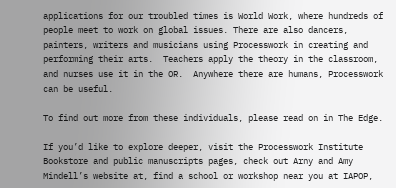applications for our troubled times is World Work, where hundreds of people meet to work on global issues. There are also dancers, painters, writers and musicians using Processwork in creating and performing their arts.  Teachers apply the theory in the classroom, and nurses use it in the OR.  Anywhere there are humans, Processwork can be useful.

To find out more from these individuals, please read on in The Edge.

If you’d like to explore deeper, visit the Processwork Institute Bookstore and public manuscripts pages, check out Arny and Amy Mindell’s website at, find a school or workshop near you at IAPOP,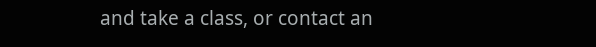and take a class, or contact an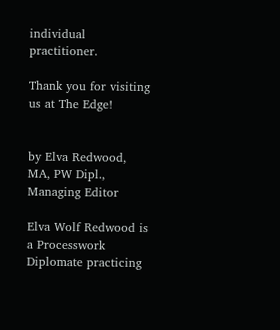individual practitioner.

Thank you for visiting us at The Edge!


by Elva Redwood, MA, PW Dipl., Managing Editor

Elva Wolf Redwood is a Processwork Diplomate practicing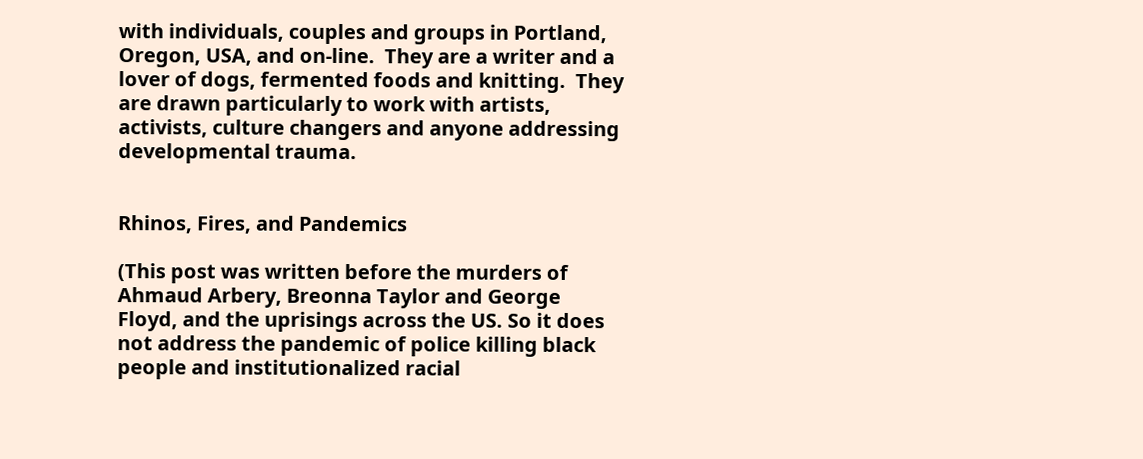with individuals, couples and groups in Portland, Oregon, USA, and on-line.  They are a writer and a lover of dogs, fermented foods and knitting.  They are drawn particularly to work with artists, activists, culture changers and anyone addressing developmental trauma.


Rhinos, Fires, and Pandemics

(This post was written before the murders of Ahmaud Arbery, Breonna Taylor and George Floyd, and the uprisings across the US. So it does not address the pandemic of police killing black people and institutionalized racial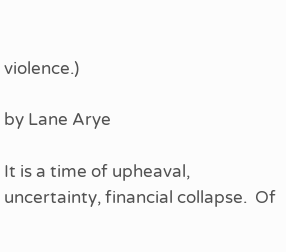violence.)

by Lane Arye

It is a time of upheaval, uncertainty, financial collapse.  Of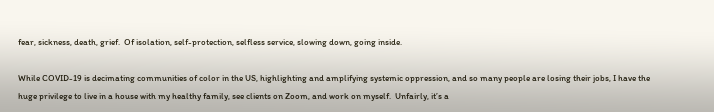fear, sickness, death, grief.  Of isolation, self-protection, selfless service, slowing down, going inside.

While COVID-19 is decimating communities of color in the US, highlighting and amplifying systemic oppression, and so many people are losing their jobs, I have the huge privilege to live in a house with my healthy family, see clients on Zoom, and work on myself.  Unfairly, it’s a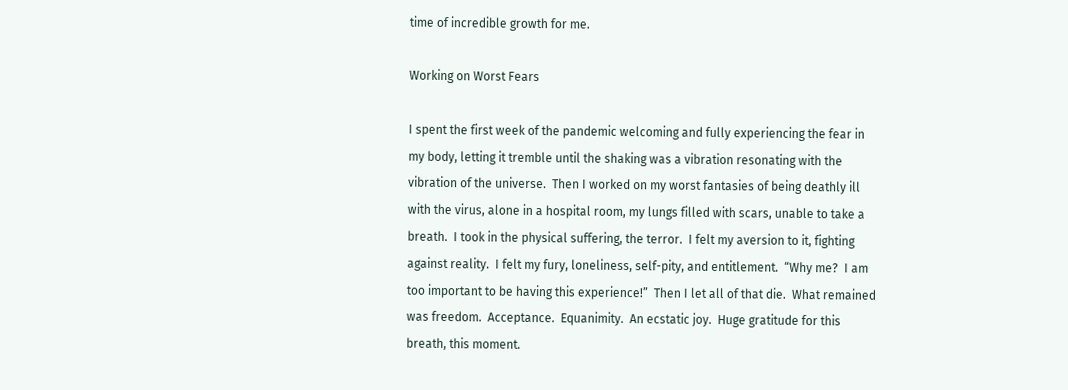time of incredible growth for me.

Working on Worst Fears

I spent the first week of the pandemic welcoming and fully experiencing the fear in my body, letting it tremble until the shaking was a vibration resonating with the vibration of the universe.  Then I worked on my worst fantasies of being deathly ill with the virus, alone in a hospital room, my lungs filled with scars, unable to take a breath.  I took in the physical suffering, the terror.  I felt my aversion to it, fighting against reality.  I felt my fury, loneliness, self-pity, and entitlement.  “Why me?  I am too important to be having this experience!”  Then I let all of that die.  What remained was freedom.  Acceptance.  Equanimity.  An ecstatic joy.  Huge gratitude for this breath, this moment.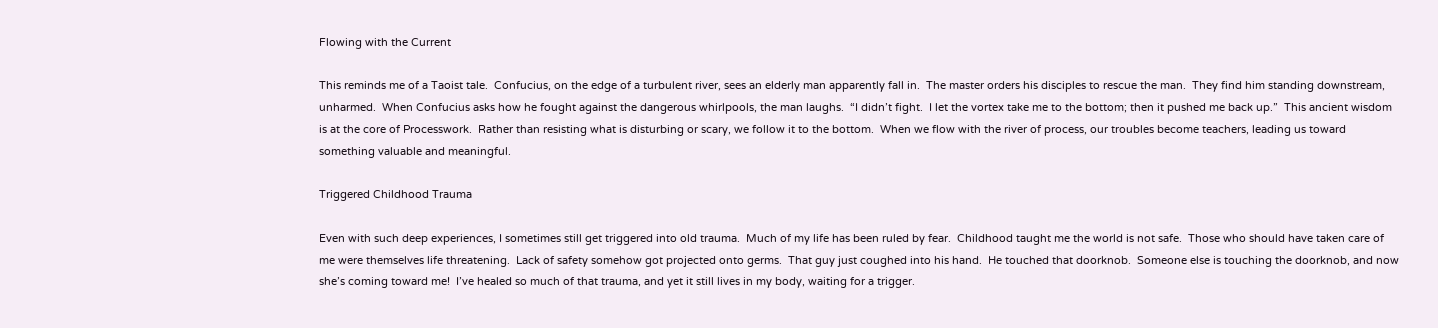Flowing with the Current

This reminds me of a Taoist tale.  Confucius, on the edge of a turbulent river, sees an elderly man apparently fall in.  The master orders his disciples to rescue the man.  They find him standing downstream, unharmed.  When Confucius asks how he fought against the dangerous whirlpools, the man laughs.  “I didn’t fight.  I let the vortex take me to the bottom; then it pushed me back up.”  This ancient wisdom is at the core of Processwork.  Rather than resisting what is disturbing or scary, we follow it to the bottom.  When we flow with the river of process, our troubles become teachers, leading us toward something valuable and meaningful.

Triggered Childhood Trauma

Even with such deep experiences, I sometimes still get triggered into old trauma.  Much of my life has been ruled by fear.  Childhood taught me the world is not safe.  Those who should have taken care of me were themselves life threatening.  Lack of safety somehow got projected onto germs.  That guy just coughed into his hand.  He touched that doorknob.  Someone else is touching the doorknob, and now she’s coming toward me!  I’ve healed so much of that trauma, and yet it still lives in my body, waiting for a trigger.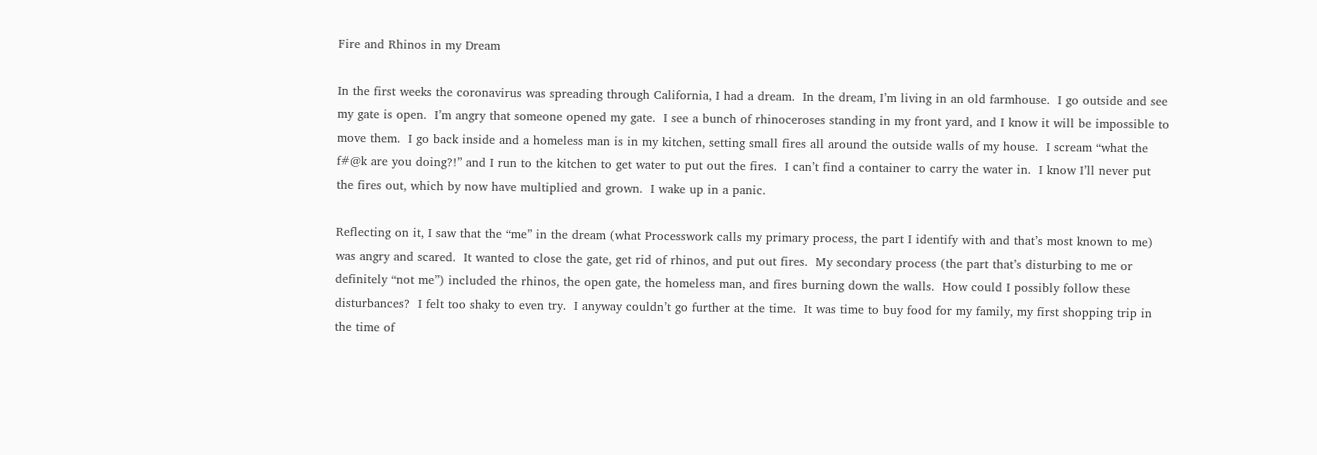Fire and Rhinos in my Dream

In the first weeks the coronavirus was spreading through California, I had a dream.  In the dream, I’m living in an old farmhouse.  I go outside and see my gate is open.  I’m angry that someone opened my gate.  I see a bunch of rhinoceroses standing in my front yard, and I know it will be impossible to move them.  I go back inside and a homeless man is in my kitchen, setting small fires all around the outside walls of my house.  I scream “what the f#@k are you doing?!” and I run to the kitchen to get water to put out the fires.  I can’t find a container to carry the water in.  I know I’ll never put the fires out, which by now have multiplied and grown.  I wake up in a panic.

Reflecting on it, I saw that the “me” in the dream (what Processwork calls my primary process, the part I identify with and that’s most known to me) was angry and scared.  It wanted to close the gate, get rid of rhinos, and put out fires.  My secondary process (the part that’s disturbing to me or definitely “not me”) included the rhinos, the open gate, the homeless man, and fires burning down the walls.  How could I possibly follow these disturbances?  I felt too shaky to even try.  I anyway couldn’t go further at the time.  It was time to buy food for my family, my first shopping trip in the time of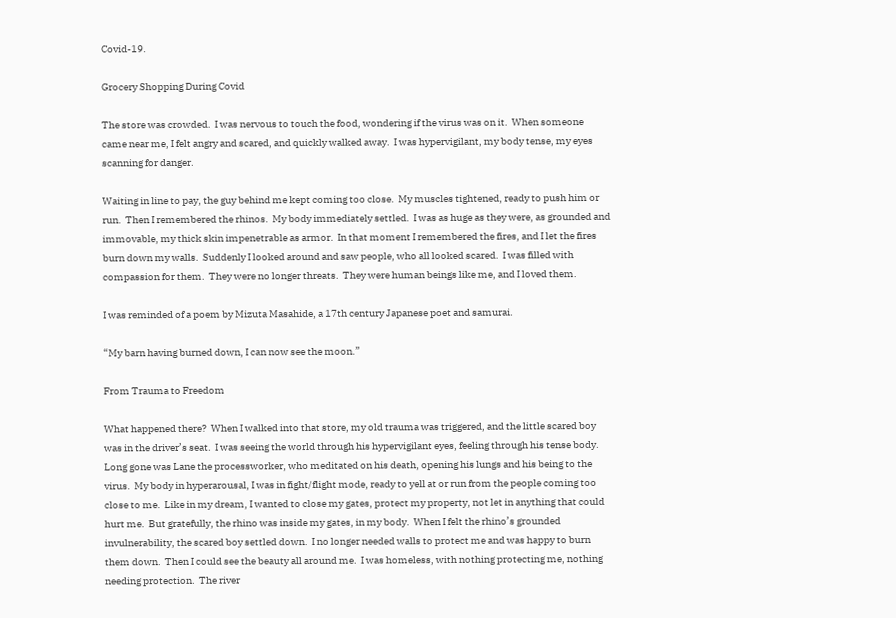Covid-19.

Grocery Shopping During Covid

The store was crowded.  I was nervous to touch the food, wondering if the virus was on it.  When someone came near me, I felt angry and scared, and quickly walked away.  I was hypervigilant, my body tense, my eyes scanning for danger.

Waiting in line to pay, the guy behind me kept coming too close.  My muscles tightened, ready to push him or run.  Then I remembered the rhinos.  My body immediately settled.  I was as huge as they were, as grounded and immovable, my thick skin impenetrable as armor.  In that moment I remembered the fires, and I let the fires burn down my walls.  Suddenly I looked around and saw people, who all looked scared.  I was filled with compassion for them.  They were no longer threats.  They were human beings like me, and I loved them.

I was reminded of a poem by Mizuta Masahide, a 17th century Japanese poet and samurai.

“My barn having burned down, I can now see the moon.”

From Trauma to Freedom

What happened there?  When I walked into that store, my old trauma was triggered, and the little scared boy was in the driver’s seat.  I was seeing the world through his hypervigilant eyes, feeling through his tense body.  Long gone was Lane the processworker, who meditated on his death, opening his lungs and his being to the virus.  My body in hyperarousal, I was in fight/flight mode, ready to yell at or run from the people coming too close to me.  Like in my dream, I wanted to close my gates, protect my property, not let in anything that could hurt me.  But gratefully, the rhino was inside my gates, in my body.  When I felt the rhino’s grounded invulnerability, the scared boy settled down.  I no longer needed walls to protect me and was happy to burn them down.  Then I could see the beauty all around me.  I was homeless, with nothing protecting me, nothing needing protection.  The river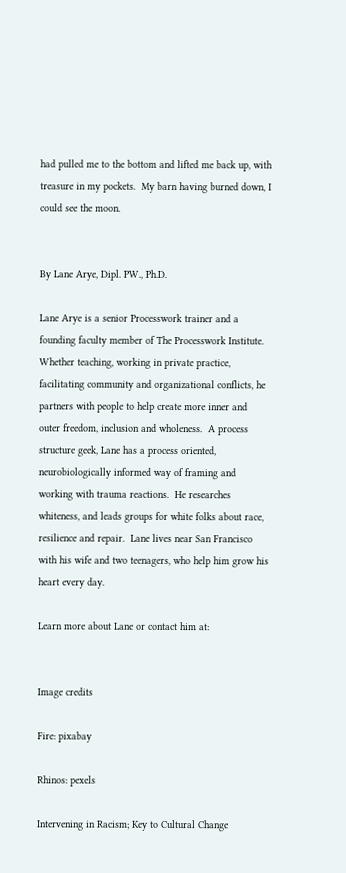had pulled me to the bottom and lifted me back up, with treasure in my pockets.  My barn having burned down, I could see the moon.


By Lane Arye, Dipl. PW., Ph.D.

Lane Arye is a senior Processwork trainer and a founding faculty member of The Processwork Institute.  Whether teaching, working in private practice, facilitating community and organizational conflicts, he partners with people to help create more inner and outer freedom, inclusion and wholeness.  A process structure geek, Lane has a process oriented, neurobiologically informed way of framing and working with trauma reactions.  He researches whiteness, and leads groups for white folks about race, resilience and repair.  Lane lives near San Francisco with his wife and two teenagers, who help him grow his heart every day.

Learn more about Lane or contact him at:


Image credits

Fire: pixabay

Rhinos: pexels

Intervening in Racism; Key to Cultural Change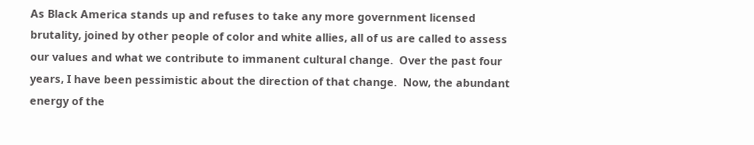As Black America stands up and refuses to take any more government licensed brutality, joined by other people of color and white allies, all of us are called to assess our values and what we contribute to immanent cultural change.  Over the past four years, I have been pessimistic about the direction of that change.  Now, the abundant energy of the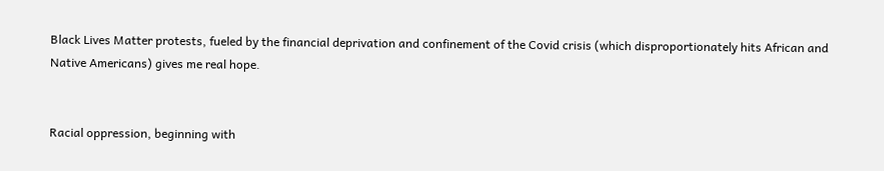Black Lives Matter protests, fueled by the financial deprivation and confinement of the Covid crisis (which disproportionately hits African and Native Americans) gives me real hope.


Racial oppression, beginning with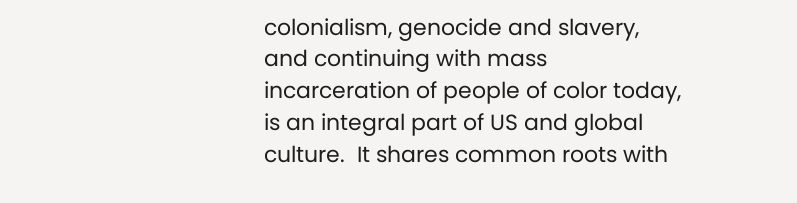colonialism, genocide and slavery, and continuing with mass incarceration of people of color today, is an integral part of US and global culture.  It shares common roots with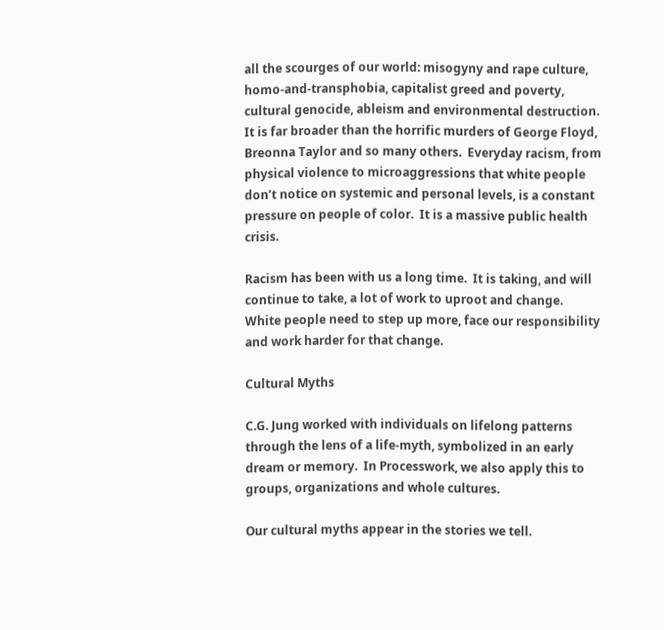all the scourges of our world: misogyny and rape culture, homo-and-transphobia, capitalist greed and poverty, cultural genocide, ableism and environmental destruction.  It is far broader than the horrific murders of George Floyd, Breonna Taylor and so many others.  Everyday racism, from physical violence to microaggressions that white people don’t notice on systemic and personal levels, is a constant pressure on people of color.  It is a massive public health crisis.

Racism has been with us a long time.  It is taking, and will continue to take, a lot of work to uproot and change.  White people need to step up more, face our responsibility and work harder for that change.

Cultural Myths

C.G. Jung worked with individuals on lifelong patterns through the lens of a life-myth, symbolized in an early dream or memory.  In Processwork, we also apply this to groups, organizations and whole cultures.

Our cultural myths appear in the stories we tell.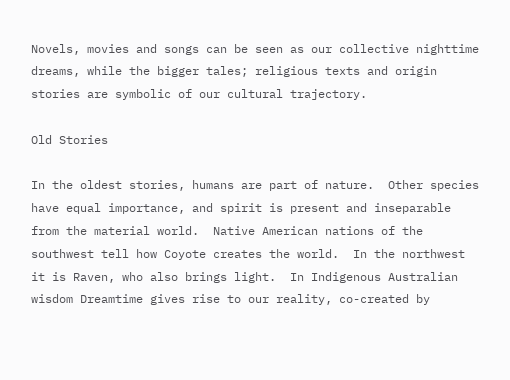Novels, movies and songs can be seen as our collective nighttime dreams, while the bigger tales; religious texts and origin stories are symbolic of our cultural trajectory.

Old Stories

In the oldest stories, humans are part of nature.  Other species have equal importance, and spirit is present and inseparable from the material world.  Native American nations of the southwest tell how Coyote creates the world.  In the northwest it is Raven, who also brings light.  In Indigenous Australian wisdom Dreamtime gives rise to our reality, co-created by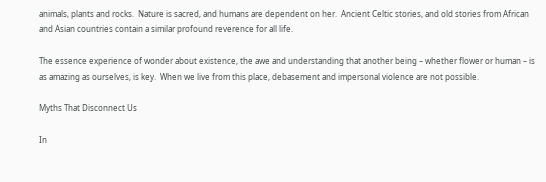animals, plants and rocks.  Nature is sacred, and humans are dependent on her.  Ancient Celtic stories, and old stories from African and Asian countries contain a similar profound reverence for all life.

The essence experience of wonder about existence, the awe and understanding that another being – whether flower or human – is as amazing as ourselves, is key.  When we live from this place, debasement and impersonal violence are not possible.

Myths That Disconnect Us

In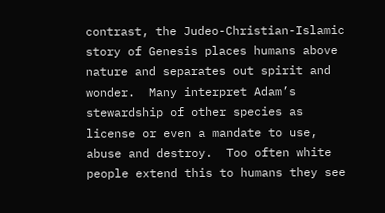contrast, the Judeo-Christian-Islamic story of Genesis places humans above nature and separates out spirit and wonder.  Many interpret Adam’s stewardship of other species as license or even a mandate to use, abuse and destroy.  Too often white people extend this to humans they see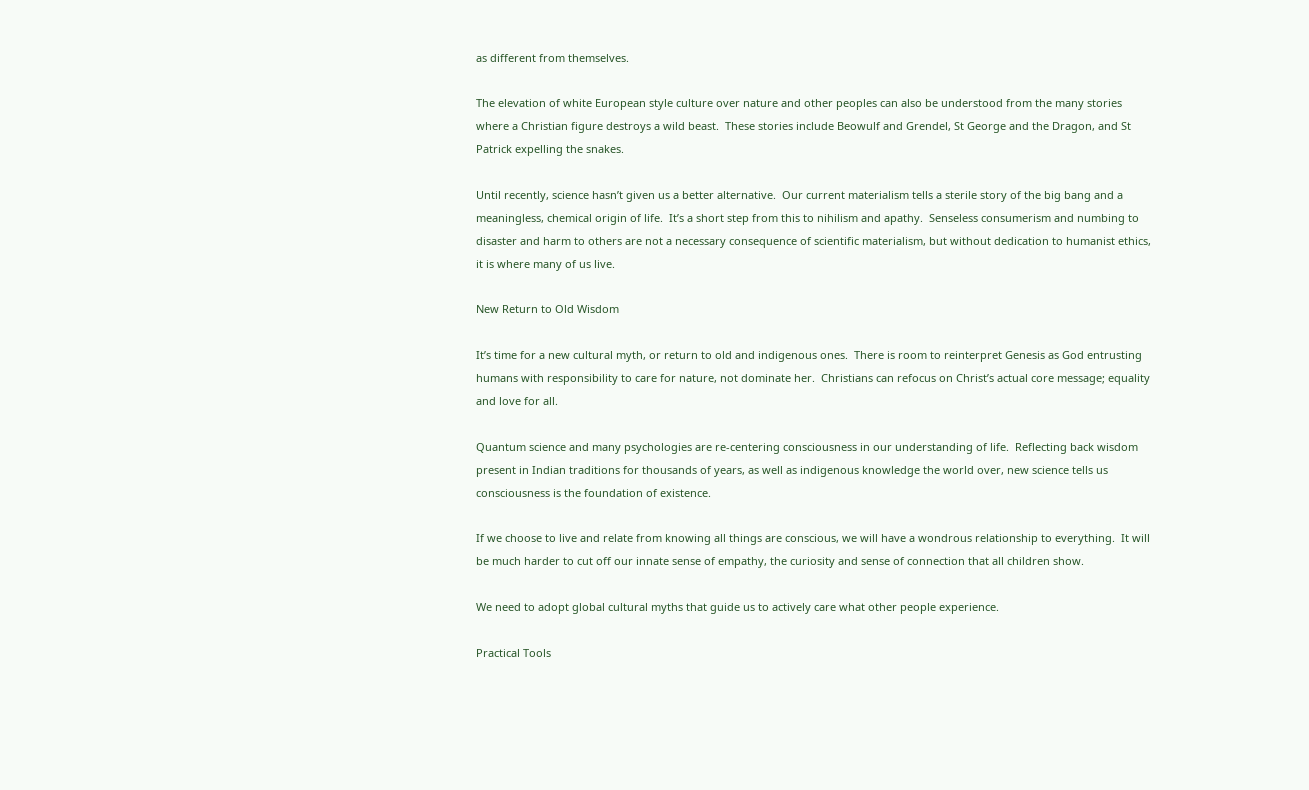as different from themselves.

The elevation of white European style culture over nature and other peoples can also be understood from the many stories where a Christian figure destroys a wild beast.  These stories include Beowulf and Grendel, St George and the Dragon, and St Patrick expelling the snakes.

Until recently, science hasn’t given us a better alternative.  Our current materialism tells a sterile story of the big bang and a meaningless, chemical origin of life.  It’s a short step from this to nihilism and apathy.  Senseless consumerism and numbing to disaster and harm to others are not a necessary consequence of scientific materialism, but without dedication to humanist ethics, it is where many of us live.

New Return to Old Wisdom

It’s time for a new cultural myth, or return to old and indigenous ones.  There is room to reinterpret Genesis as God entrusting humans with responsibility to care for nature, not dominate her.  Christians can refocus on Christ’s actual core message; equality and love for all.

Quantum science and many psychologies are re-centering consciousness in our understanding of life.  Reflecting back wisdom present in Indian traditions for thousands of years, as well as indigenous knowledge the world over, new science tells us consciousness is the foundation of existence.

If we choose to live and relate from knowing all things are conscious, we will have a wondrous relationship to everything.  It will be much harder to cut off our innate sense of empathy, the curiosity and sense of connection that all children show.

We need to adopt global cultural myths that guide us to actively care what other people experience.

Practical Tools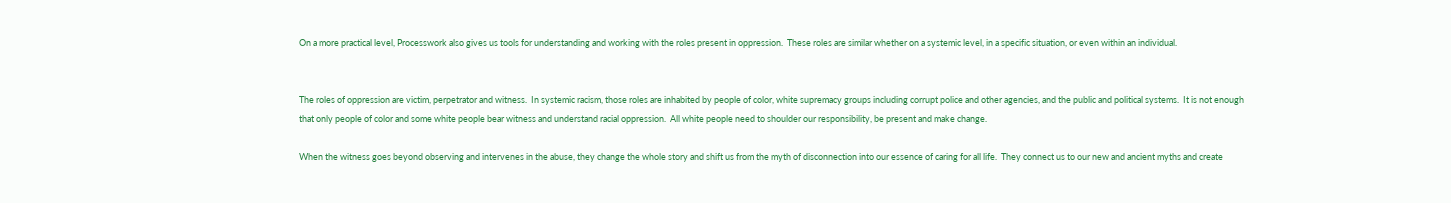On a more practical level, Processwork also gives us tools for understanding and working with the roles present in oppression.  These roles are similar whether on a systemic level, in a specific situation, or even within an individual.


The roles of oppression are victim, perpetrator and witness.  In systemic racism, those roles are inhabited by people of color, white supremacy groups including corrupt police and other agencies, and the public and political systems.  It is not enough that only people of color and some white people bear witness and understand racial oppression.  All white people need to shoulder our responsibility, be present and make change.

When the witness goes beyond observing and intervenes in the abuse, they change the whole story and shift us from the myth of disconnection into our essence of caring for all life.  They connect us to our new and ancient myths and create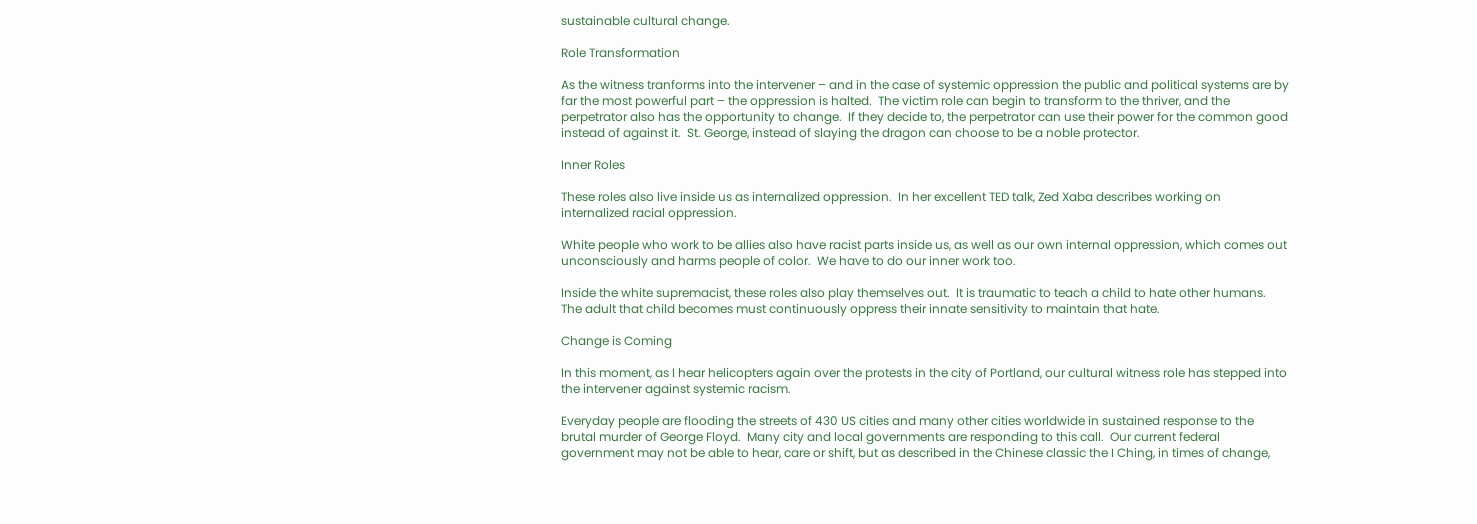sustainable cultural change.

Role Transformation

As the witness tranforms into the intervener – and in the case of systemic oppression the public and political systems are by far the most powerful part – the oppression is halted.  The victim role can begin to transform to the thriver, and the perpetrator also has the opportunity to change.  If they decide to, the perpetrator can use their power for the common good instead of against it.  St. George, instead of slaying the dragon can choose to be a noble protector.

Inner Roles

These roles also live inside us as internalized oppression.  In her excellent TED talk, Zed Xaba describes working on internalized racial oppression.

White people who work to be allies also have racist parts inside us, as well as our own internal oppression, which comes out unconsciously and harms people of color.  We have to do our inner work too.

Inside the white supremacist, these roles also play themselves out.  It is traumatic to teach a child to hate other humans.  The adult that child becomes must continuously oppress their innate sensitivity to maintain that hate.

Change is Coming

In this moment, as I hear helicopters again over the protests in the city of Portland, our cultural witness role has stepped into the intervener against systemic racism.

Everyday people are flooding the streets of 430 US cities and many other cities worldwide in sustained response to the brutal murder of George Floyd.  Many city and local governments are responding to this call.  Our current federal government may not be able to hear, care or shift, but as described in the Chinese classic the I Ching, in times of change,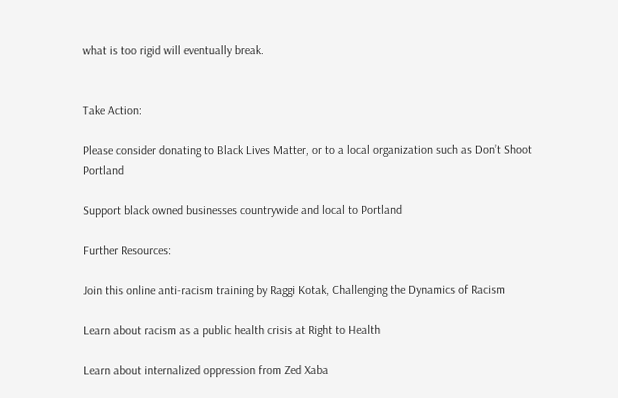what is too rigid will eventually break.


Take Action:

Please consider donating to Black Lives Matter, or to a local organization such as Don’t Shoot Portland

Support black owned businesses countrywide and local to Portland

Further Resources:

Join this online anti-racism training by Raggi Kotak, Challenging the Dynamics of Racism

Learn about racism as a public health crisis at Right to Health

Learn about internalized oppression from Zed Xaba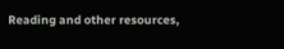Reading and other resources,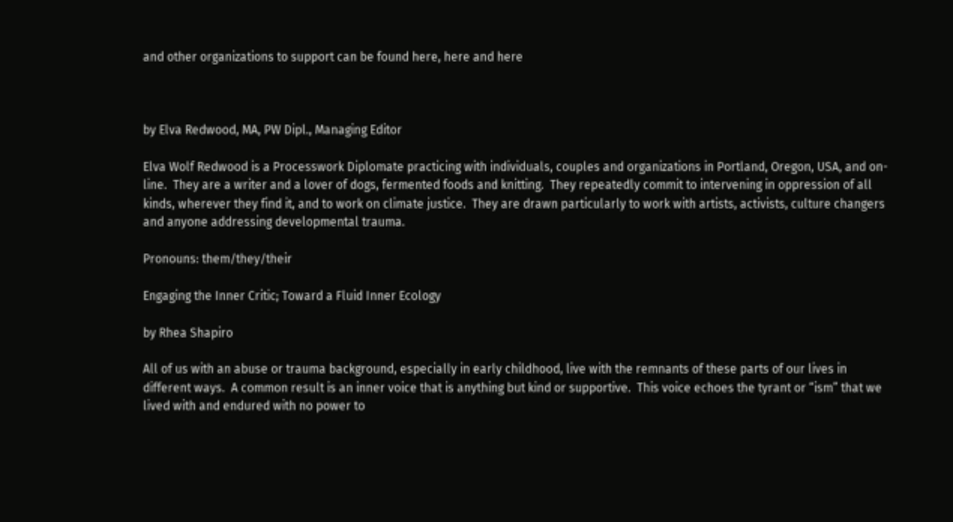and other organizations to support can be found here, here and here



by Elva Redwood, MA, PW Dipl., Managing Editor

Elva Wolf Redwood is a Processwork Diplomate practicing with individuals, couples and organizations in Portland, Oregon, USA, and on-line.  They are a writer and a lover of dogs, fermented foods and knitting.  They repeatedly commit to intervening in oppression of all kinds, wherever they find it, and to work on climate justice.  They are drawn particularly to work with artists, activists, culture changers and anyone addressing developmental trauma.

Pronouns: them/they/their

Engaging the Inner Critic; Toward a Fluid Inner Ecology

by Rhea Shapiro

All of us with an abuse or trauma background, especially in early childhood, live with the remnants of these parts of our lives in different ways.  A common result is an inner voice that is anything but kind or supportive.  This voice echoes the tyrant or “ism” that we lived with and endured with no power to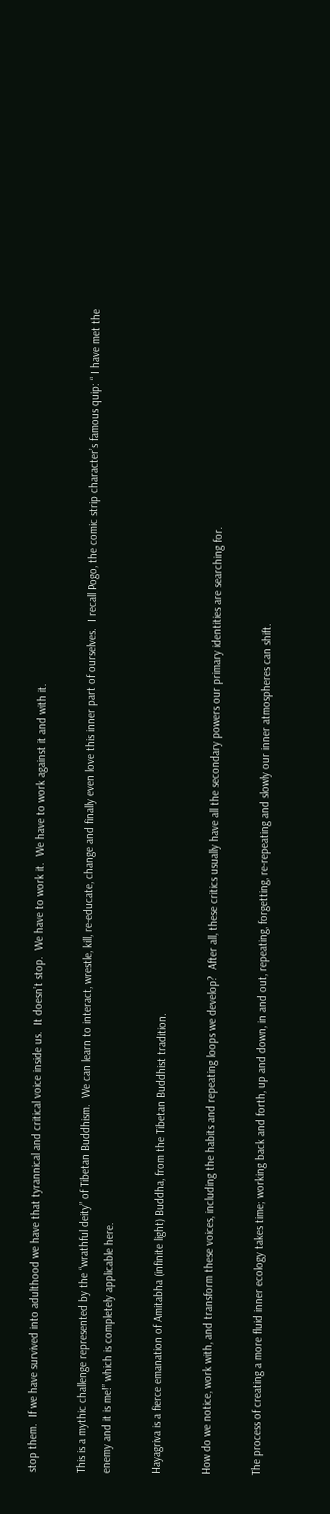stop them.  If we have survived into adulthood we have that tyrannical and critical voice inside us.  It doesn’t stop.  We have to work it.  We have to work against it and with it.

This is a mythic challenge represented by the “wrathful deity” of Tibetan Buddhism.  We can learn to interact, wrestle, kill, re-educate, change and finally even love this inner part of ourselves.  I recall Pogo, the comic strip character’s famous quip: “ I have met the enemy and it is me!” which is completely applicable here.

Hayagriva is a fierce emanation of Amitabha (infinite light) Buddha, from the Tibetan Buddhist tradition.

How do we notice, work with, and transform these voices, including the habits and repeating loops we develop?  After all, these critics usually have all the secondary powers our primary identities are searching for.

The process of creating a more fluid inner ecology takes time; working back and forth, up and down, in and out, repeating, forgetting, re-repeating and slowly our inner atmospheres can shift.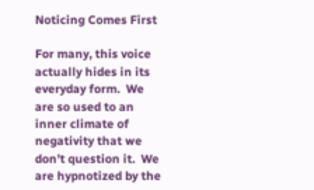Noticing Comes First

For many, this voice actually hides in its everyday form.  We are so used to an inner climate of negativity that we don’t question it.  We are hypnotized by the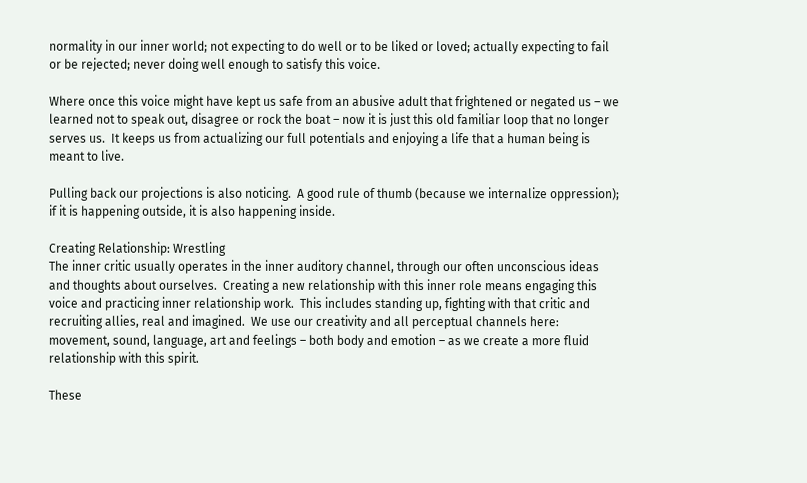normality in our inner world; not expecting to do well or to be liked or loved; actually expecting to fail or be rejected; never doing well enough to satisfy this voice.

Where once this voice might have kept us safe from an abusive adult that frightened or negated us – we learned not to speak out, disagree or rock the boat – now it is just this old familiar loop that no longer serves us.  It keeps us from actualizing our full potentials and enjoying a life that a human being is meant to live.

Pulling back our projections is also noticing.  A good rule of thumb (because we internalize oppression); if it is happening outside, it is also happening inside.

Creating Relationship: Wrestling
The inner critic usually operates in the inner auditory channel, through our often unconscious ideas and thoughts about ourselves.  Creating a new relationship with this inner role means engaging this voice and practicing inner relationship work.  This includes standing up, fighting with that critic and recruiting allies, real and imagined.  We use our creativity and all perceptual channels here:  movement, sound, language, art and feelings – both body and emotion – as we create a more fluid relationship with this spirit.

These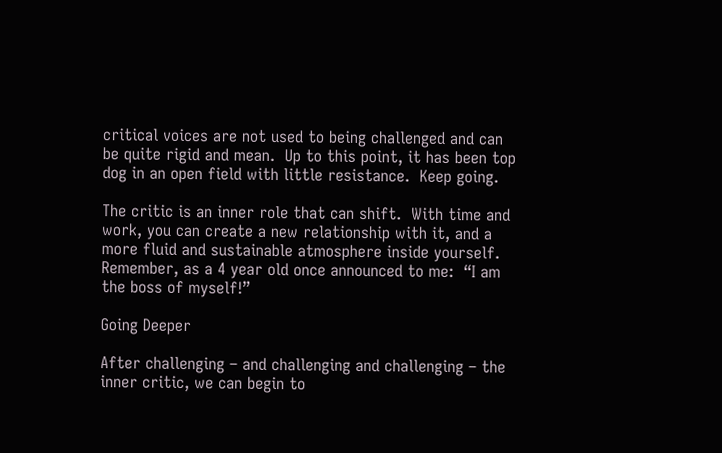critical voices are not used to being challenged and can be quite rigid and mean.  Up to this point, it has been top dog in an open field with little resistance.  Keep going.

The critic is an inner role that can shift.  With time and work, you can create a new relationship with it, and a more fluid and sustainable atmosphere inside yourself.  Remember, as a 4 year old once announced to me:  “I am the boss of myself!”

Going Deeper

After challenging – and challenging and challenging – the inner critic, we can begin to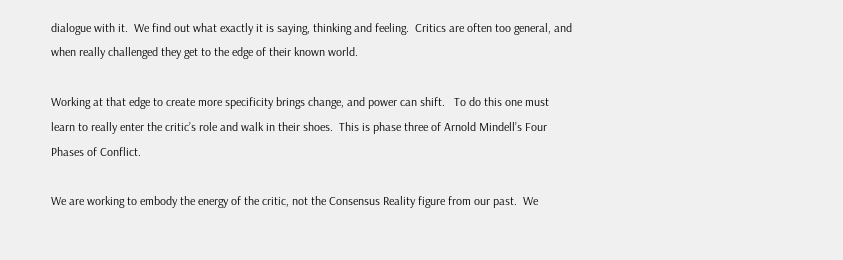dialogue with it.  We find out what exactly it is saying, thinking and feeling.  Critics are often too general, and when really challenged they get to the edge of their known world.

Working at that edge to create more specificity brings change, and power can shift.   To do this one must learn to really enter the critic’s role and walk in their shoes.  This is phase three of Arnold Mindell’s Four Phases of Conflict.

We are working to embody the energy of the critic, not the Consensus Reality figure from our past.  We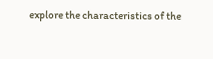explore the characteristics of the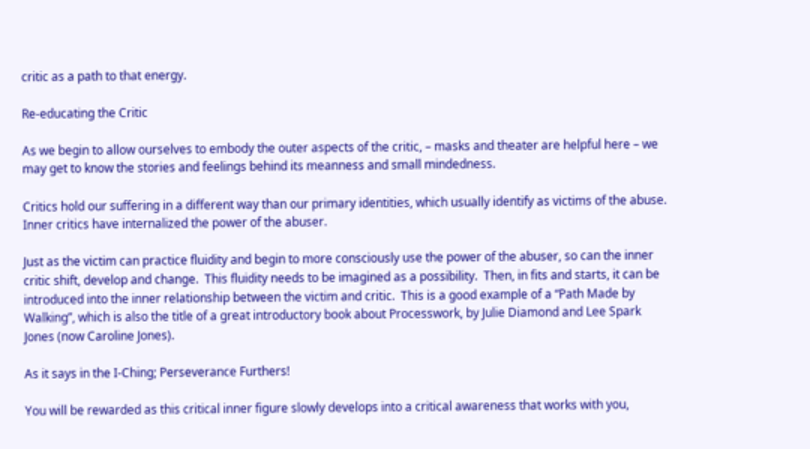critic as a path to that energy.

Re-educating the Critic

As we begin to allow ourselves to embody the outer aspects of the critic, – masks and theater are helpful here – we may get to know the stories and feelings behind its meanness and small mindedness.

Critics hold our suffering in a different way than our primary identities, which usually identify as victims of the abuse.  Inner critics have internalized the power of the abuser.

Just as the victim can practice fluidity and begin to more consciously use the power of the abuser, so can the inner critic shift, develop and change.  This fluidity needs to be imagined as a possibility.  Then, in fits and starts, it can be introduced into the inner relationship between the victim and critic.  This is a good example of a “Path Made by Walking”, which is also the title of a great introductory book about Processwork, by Julie Diamond and Lee Spark Jones (now Caroline Jones).

As it says in the I-Ching; Perseverance Furthers!

You will be rewarded as this critical inner figure slowly develops into a critical awareness that works with you,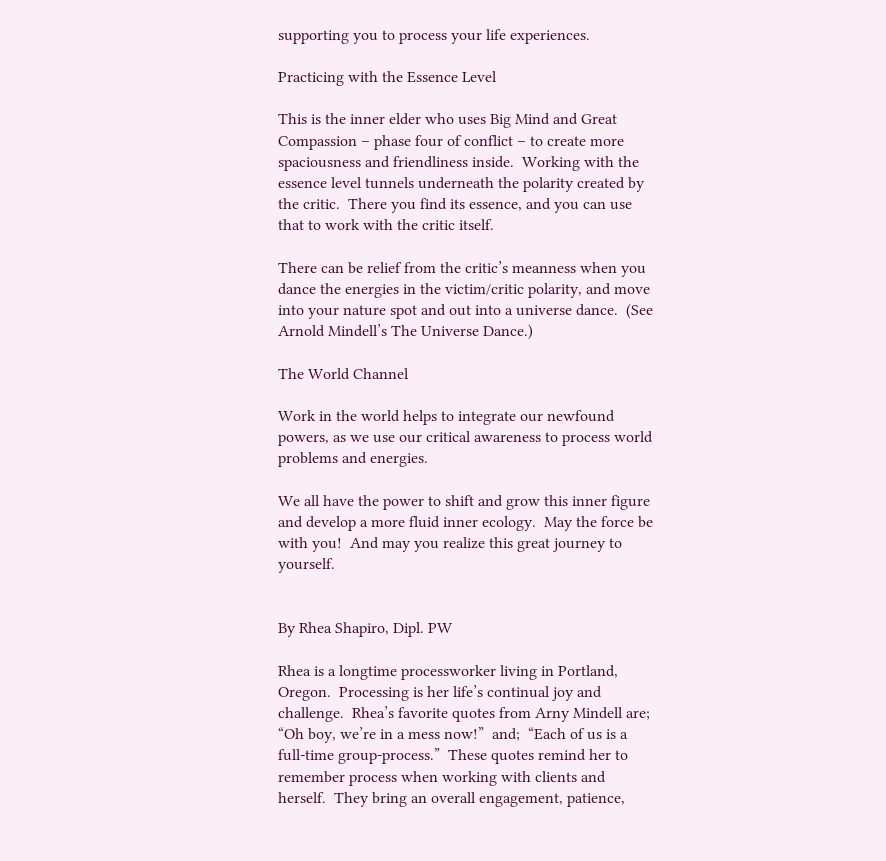supporting you to process your life experiences.

Practicing with the Essence Level

This is the inner elder who uses Big Mind and Great Compassion – phase four of conflict – to create more spaciousness and friendliness inside.  Working with the essence level tunnels underneath the polarity created by the critic.  There you find its essence, and you can use that to work with the critic itself.

There can be relief from the critic’s meanness when you dance the energies in the victim/critic polarity, and move into your nature spot and out into a universe dance.  (See Arnold Mindell’s The Universe Dance.)

The World Channel

Work in the world helps to integrate our newfound powers, as we use our critical awareness to process world problems and energies.

We all have the power to shift and grow this inner figure and develop a more fluid inner ecology.  May the force be with you!  And may you realize this great journey to yourself.


By Rhea Shapiro, Dipl. PW

Rhea is a longtime processworker living in Portland, Oregon.  Processing is her life’s continual joy and challenge.  Rhea’s favorite quotes from Arny Mindell are; “Oh boy, we’re in a mess now!”  and;  “Each of us is a full-time group-process.”  These quotes remind her to  remember process when working with clients and herself.  They bring an overall engagement, patience,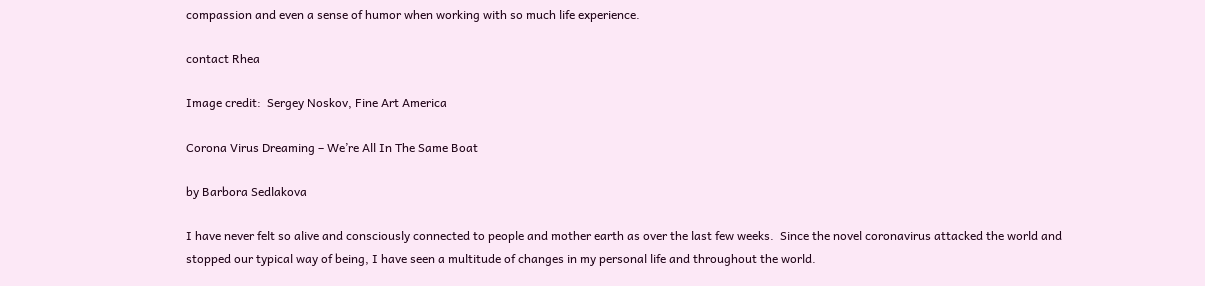compassion and even a sense of humor when working with so much life experience.

contact Rhea

Image credit:  Sergey Noskov, Fine Art America

Corona Virus Dreaming – We’re All In The Same Boat

by Barbora Sedlakova

I have never felt so alive and consciously connected to people and mother earth as over the last few weeks.  Since the novel coronavirus attacked the world and stopped our typical way of being, I have seen a multitude of changes in my personal life and throughout the world.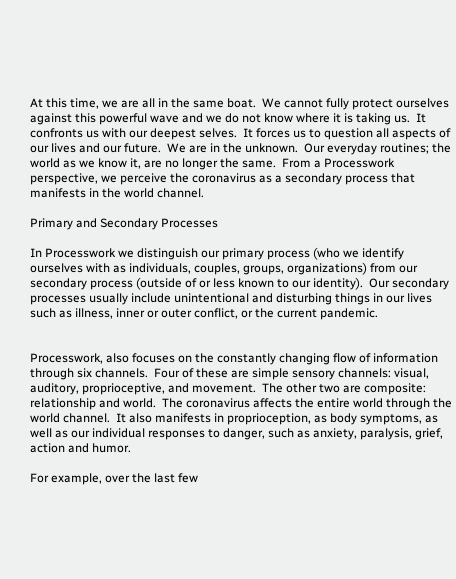At this time, we are all in the same boat.  We cannot fully protect ourselves against this powerful wave and we do not know where it is taking us.  It confronts us with our deepest selves.  It forces us to question all aspects of our lives and our future.  We are in the unknown.  Our everyday routines; the world as we know it, are no longer the same.  From a Processwork perspective, we perceive the coronavirus as a secondary process that manifests in the world channel.

Primary and Secondary Processes

In Processwork we distinguish our primary process (who we identify ourselves with as individuals, couples, groups, organizations) from our secondary process (outside of or less known to our identity).  Our secondary processes usually include unintentional and disturbing things in our lives such as illness, inner or outer conflict, or the current pandemic.


Processwork, also focuses on the constantly changing flow of information through six channels.  Four of these are simple sensory channels: visual, auditory, proprioceptive, and movement.  The other two are composite: relationship and world.  The coronavirus affects the entire world through the world channel.  It also manifests in proprioception, as body symptoms, as well as our individual responses to danger, such as anxiety, paralysis, grief, action and humor.

For example, over the last few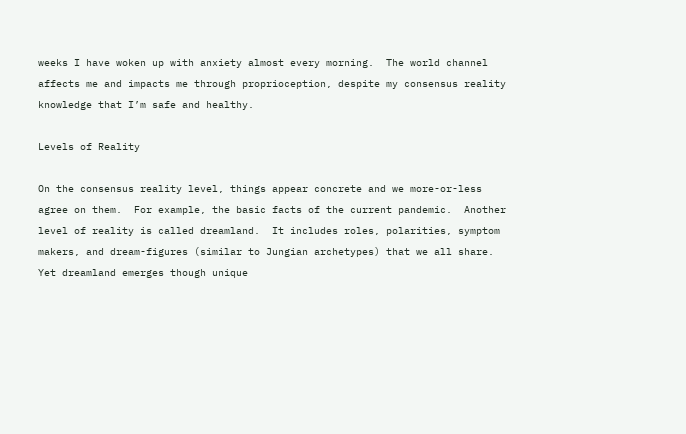weeks I have woken up with anxiety almost every morning.  The world channel affects me and impacts me through proprioception, despite my consensus reality knowledge that I’m safe and healthy.

Levels of Reality

On the consensus reality level, things appear concrete and we more-or-less agree on them.  For example, the basic facts of the current pandemic.  Another level of reality is called dreamland.  It includes roles, polarities, symptom makers, and dream-figures (similar to Jungian archetypes) that we all share.  Yet dreamland emerges though unique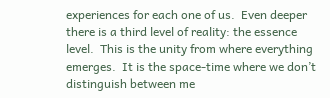experiences for each one of us.  Even deeper there is a third level of reality: the essence level.  This is the unity from where everything emerges.  It is the space-time where we don’t distinguish between me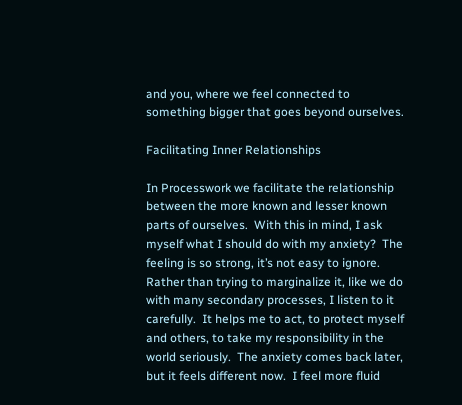and you, where we feel connected to something bigger that goes beyond ourselves.

Facilitating Inner Relationships

In Processwork we facilitate the relationship between the more known and lesser known parts of ourselves.  With this in mind, I ask myself what I should do with my anxiety?  The feeling is so strong, it’s not easy to ignore.  Rather than trying to marginalize it, like we do with many secondary processes, I listen to it carefully.  It helps me to act, to protect myself and others, to take my responsibility in the world seriously.  The anxiety comes back later, but it feels different now.  I feel more fluid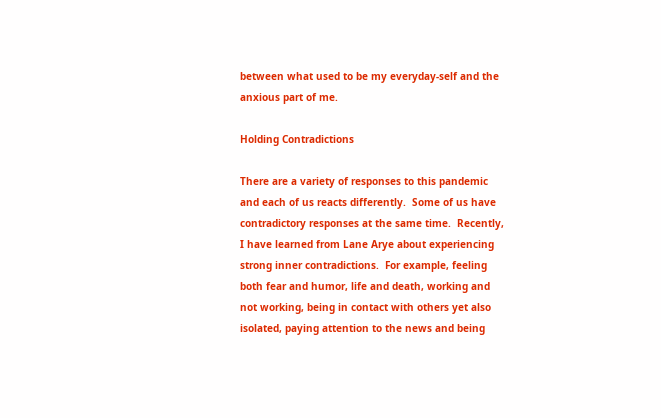between what used to be my everyday-self and the anxious part of me.

Holding Contradictions

There are a variety of responses to this pandemic and each of us reacts differently.  Some of us have contradictory responses at the same time.  Recently, I have learned from Lane Arye about experiencing strong inner contradictions.  For example, feeling both fear and humor, life and death, working and not working, being in contact with others yet also isolated, paying attention to the news and being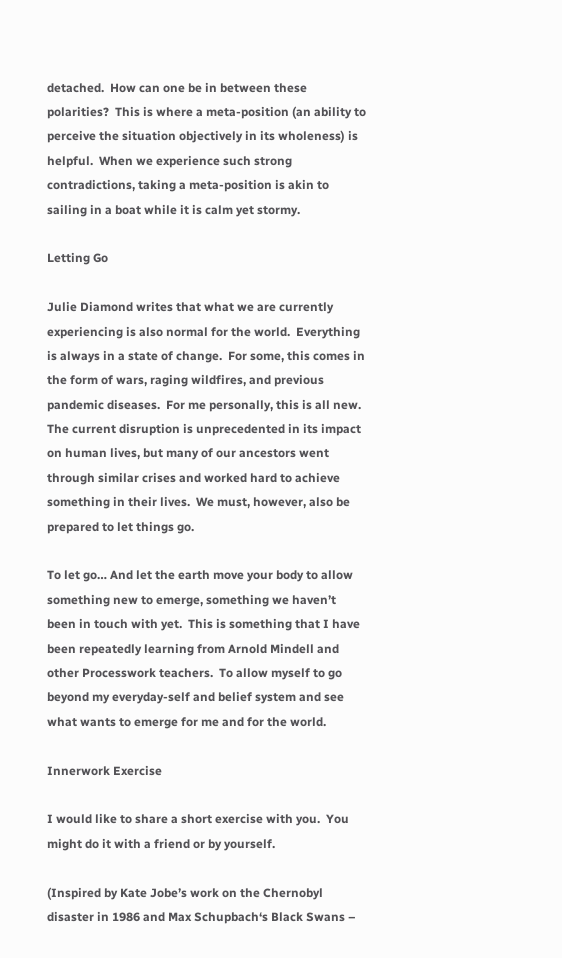detached.  How can one be in between these polarities?  This is where a meta-position (an ability to perceive the situation objectively in its wholeness) is helpful.  When we experience such strong contradictions, taking a meta-position is akin to sailing in a boat while it is calm yet stormy.

Letting Go

Julie Diamond writes that what we are currently experiencing is also normal for the world.  Everything is always in a state of change.  For some, this comes in the form of wars, raging wildfires, and previous pandemic diseases.  For me personally, this is all new.  The current disruption is unprecedented in its impact on human lives, but many of our ancestors went through similar crises and worked hard to achieve something in their lives.  We must, however, also be prepared to let things go.

To let go… And let the earth move your body to allow something new to emerge, something we haven’t been in touch with yet.  This is something that I have been repeatedly learning from Arnold Mindell and other Processwork teachers.  To allow myself to go beyond my everyday-self and belief system and see what wants to emerge for me and for the world.

Innerwork Exercise

I would like to share a short exercise with you.  You might do it with a friend or by yourself.

(Inspired by Kate Jobe’s work on the Chernobyl disaster in 1986 and Max Schupbach‘s Black Swans –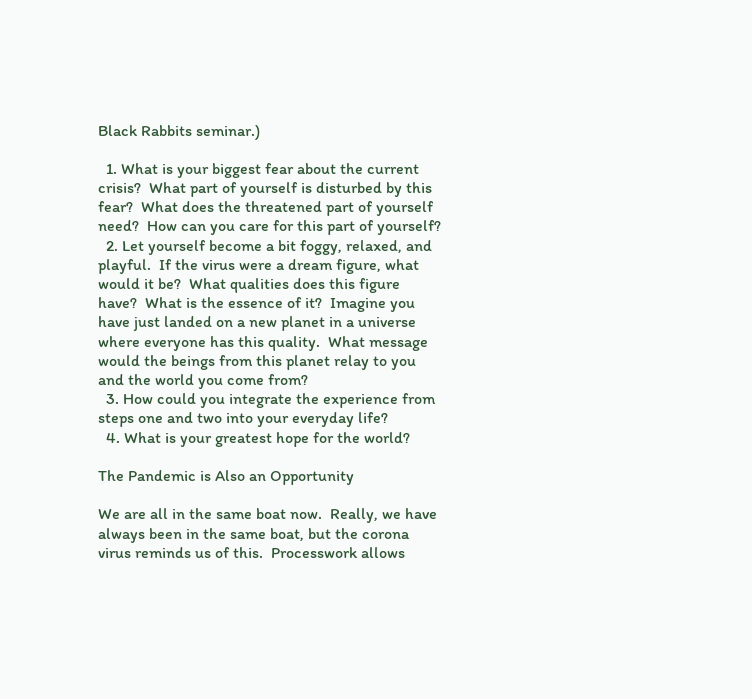Black Rabbits seminar.)

  1. What is your biggest fear about the current crisis?  What part of yourself is disturbed by this fear?  What does the threatened part of yourself need?  How can you care for this part of yourself?
  2. Let yourself become a bit foggy, relaxed, and playful.  If the virus were a dream figure, what would it be?  What qualities does this figure have?  What is the essence of it?  Imagine you have just landed on a new planet in a universe where everyone has this quality.  What message would the beings from this planet relay to you and the world you come from?
  3. How could you integrate the experience from steps one and two into your everyday life?
  4. What is your greatest hope for the world?

The Pandemic is Also an Opportunity

We are all in the same boat now.  Really, we have always been in the same boat, but the corona virus reminds us of this.  Processwork allows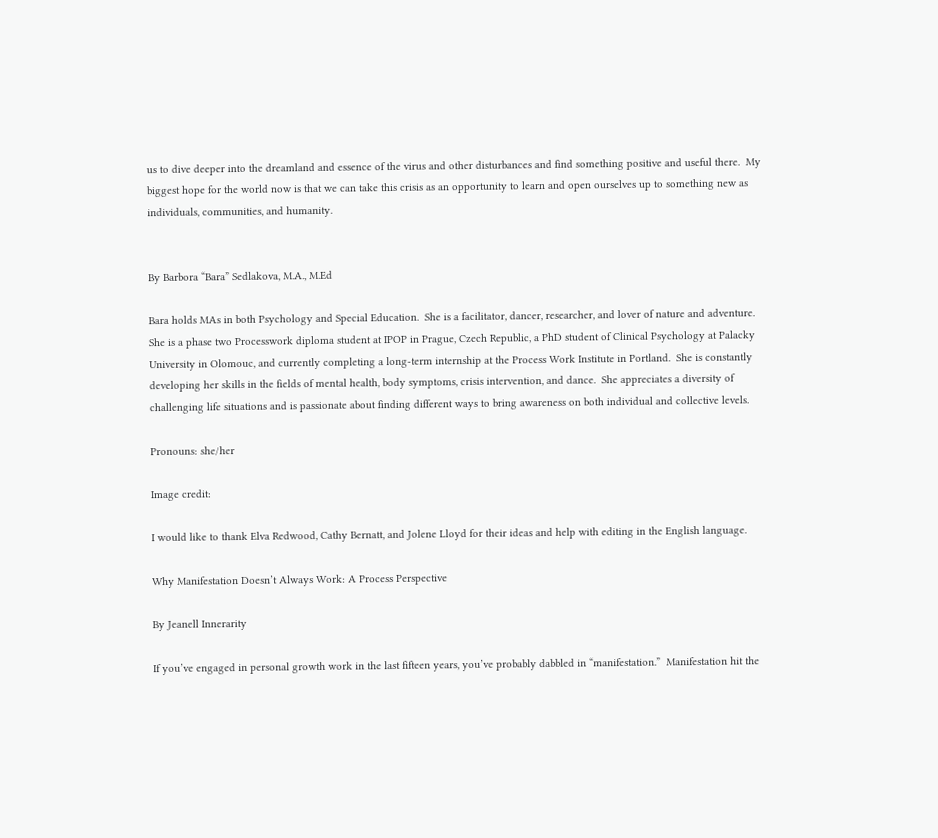us to dive deeper into the dreamland and essence of the virus and other disturbances and find something positive and useful there.  My biggest hope for the world now is that we can take this crisis as an opportunity to learn and open ourselves up to something new as individuals, communities, and humanity.


By Barbora “Bara” Sedlakova, M.A., M.Ed

Bara holds MAs in both Psychology and Special Education.  She is a facilitator, dancer, researcher, and lover of nature and adventure.  She is a phase two Processwork diploma student at IPOP in Prague, Czech Republic, a PhD student of Clinical Psychology at Palacky University in Olomouc, and currently completing a long-term internship at the Process Work Institute in Portland.  She is constantly developing her skills in the fields of mental health, body symptoms, crisis intervention, and dance.  She appreciates a diversity of challenging life situations and is passionate about finding different ways to bring awareness on both individual and collective levels.

Pronouns: she/her

Image credit:

I would like to thank Elva Redwood, Cathy Bernatt, and Jolene Lloyd for their ideas and help with editing in the English language.

Why Manifestation Doesn’t Always Work: A Process Perspective

By Jeanell Innerarity

If you’ve engaged in personal growth work in the last fifteen years, you’ve probably dabbled in “manifestation.”  Manifestation hit the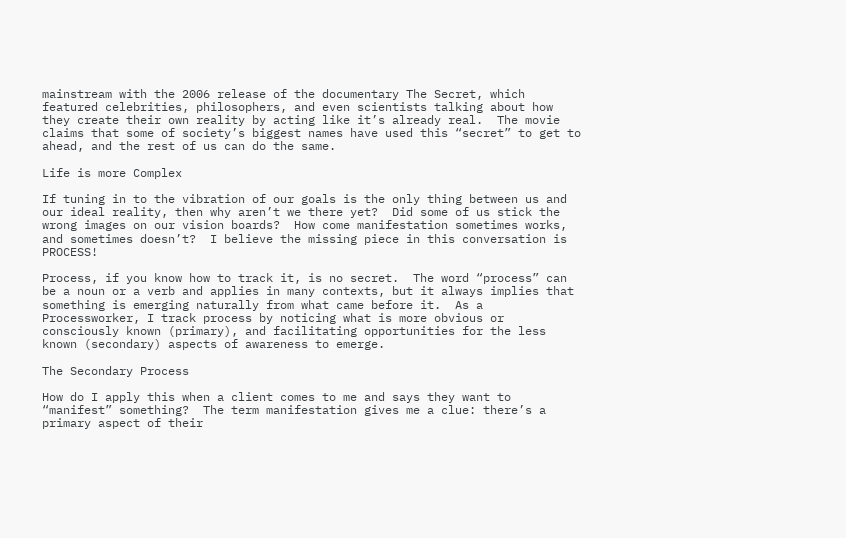mainstream with the 2006 release of the documentary The Secret, which featured celebrities, philosophers, and even scientists talking about how they create their own reality by acting like it’s already real.  The movie claims that some of society’s biggest names have used this “secret” to get to ahead, and the rest of us can do the same.

Life is more Complex

If tuning in to the vibration of our goals is the only thing between us and our ideal reality, then why aren’t we there yet?  Did some of us stick the wrong images on our vision boards?  How come manifestation sometimes works, and sometimes doesn’t?  I believe the missing piece in this conversation is PROCESS!

Process, if you know how to track it, is no secret.  The word “process” can be a noun or a verb and applies in many contexts, but it always implies that something is emerging naturally from what came before it.  As a Processworker, I track process by noticing what is more obvious or consciously known (primary), and facilitating opportunities for the less known (secondary) aspects of awareness to emerge.

The Secondary Process

How do I apply this when a client comes to me and says they want to “manifest” something?  The term manifestation gives me a clue: there’s a primary aspect of their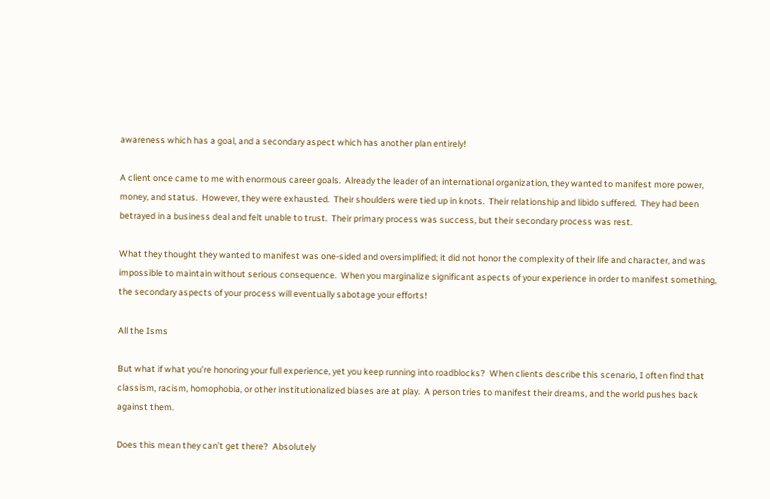awareness which has a goal, and a secondary aspect which has another plan entirely!

A client once came to me with enormous career goals.  Already the leader of an international organization, they wanted to manifest more power, money, and status.  However, they were exhausted.  Their shoulders were tied up in knots.  Their relationship and libido suffered.  They had been betrayed in a business deal and felt unable to trust.  Their primary process was success, but their secondary process was rest.

What they thought they wanted to manifest was one-sided and oversimplified; it did not honor the complexity of their life and character, and was impossible to maintain without serious consequence.  When you marginalize significant aspects of your experience in order to manifest something, the secondary aspects of your process will eventually sabotage your efforts!

All the Isms

But what if what you’re honoring your full experience, yet you keep running into roadblocks?  When clients describe this scenario, I often find that classism, racism, homophobia, or other institutionalized biases are at play.  A person tries to manifest their dreams, and the world pushes back against them.

Does this mean they can’t get there?  Absolutely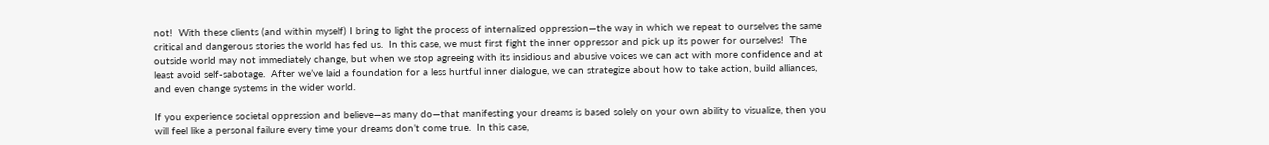not!  With these clients (and within myself) I bring to light the process of internalized oppression—the way in which we repeat to ourselves the same critical and dangerous stories the world has fed us.  In this case, we must first fight the inner oppressor and pick up its power for ourselves!  The outside world may not immediately change, but when we stop agreeing with its insidious and abusive voices we can act with more confidence and at least avoid self-sabotage.  After we’ve laid a foundation for a less hurtful inner dialogue, we can strategize about how to take action, build alliances, and even change systems in the wider world.

If you experience societal oppression and believe—as many do—that manifesting your dreams is based solely on your own ability to visualize, then you will feel like a personal failure every time your dreams don’t come true.  In this case,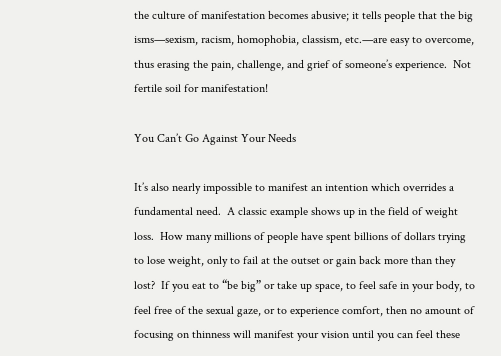the culture of manifestation becomes abusive; it tells people that the big isms—sexism, racism, homophobia, classism, etc.—are easy to overcome, thus erasing the pain, challenge, and grief of someone’s experience.  Not fertile soil for manifestation!

You Can’t Go Against Your Needs

It’s also nearly impossible to manifest an intention which overrides a fundamental need.  A classic example shows up in the field of weight loss.  How many millions of people have spent billions of dollars trying to lose weight, only to fail at the outset or gain back more than they lost?  If you eat to “be big” or take up space, to feel safe in your body, to feel free of the sexual gaze, or to experience comfort, then no amount of focusing on thinness will manifest your vision until you can feel these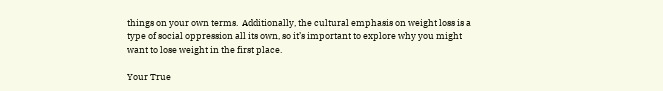things on your own terms.  Additionally, the cultural emphasis on weight loss is a type of social oppression all its own, so it’s important to explore why you might want to lose weight in the first place.

Your True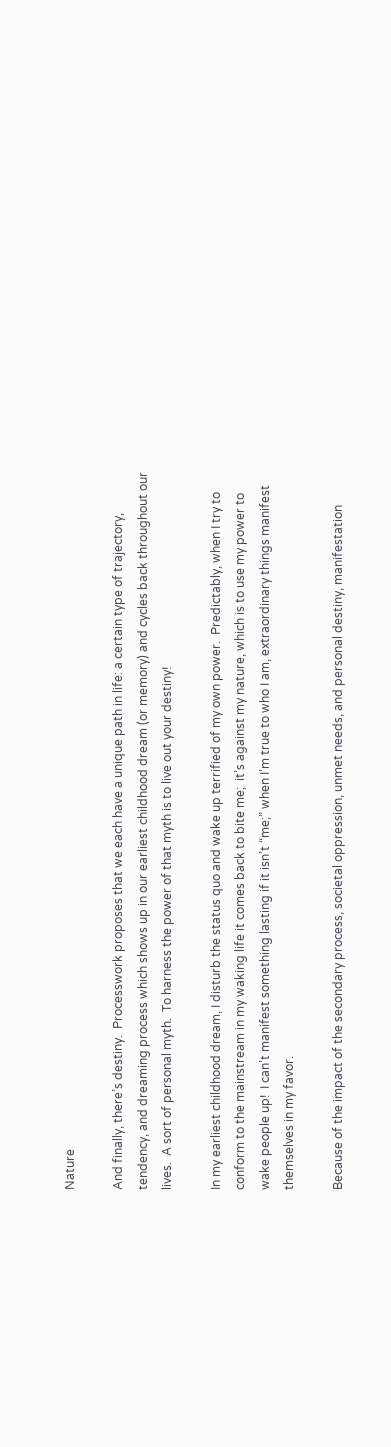Nature

And finally, there’s destiny.  Processwork proposes that we each have a unique path in life: a certain type of trajectory, tendency, and dreaming process which shows up in our earliest childhood dream (or memory) and cycles back throughout our lives.  A sort of personal myth.  To harness the power of that myth is to live out your destiny!

In my earliest childhood dream, I disturb the status quo and wake up terrified of my own power.  Predictably, when I try to conform to the mainstream in my waking life it comes back to bite me;  it’s against my nature, which is to use my power to wake people up!  I can’t manifest something lasting if it isn’t “me;” when I’m true to who I am, extraordinary things manifest themselves in my favor.

Because of the impact of the secondary process, societal oppression, unmet needs, and personal destiny, manifestation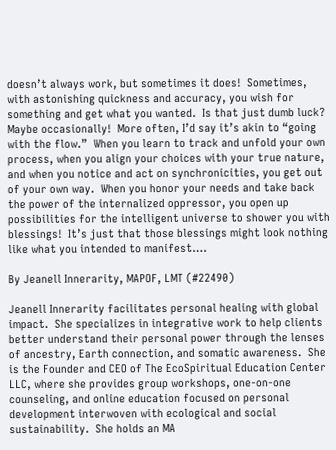doesn’t always work, but sometimes it does!  Sometimes, with astonishing quickness and accuracy, you wish for something and get what you wanted.  Is that just dumb luck?  Maybe occasionally!  More often, I’d say it’s akin to “going with the flow.”  When you learn to track and unfold your own process, when you align your choices with your true nature, and when you notice and act on synchronicities, you get out of your own way.  When you honor your needs and take back the power of the internalized oppressor, you open up possibilities for the intelligent universe to shower you with blessings!  It’s just that those blessings might look nothing like what you intended to manifest….

By Jeanell Innerarity, MAPOF, LMT (#22490)

Jeanell Innerarity facilitates personal healing with global impact.  She specializes in integrative work to help clients better understand their personal power through the lenses of ancestry, Earth connection, and somatic awareness.  She is the Founder and CEO of The EcoSpiritual Education Center LLC, where she provides group workshops, one-on-one counseling, and online education focused on personal development interwoven with ecological and social sustainability.  She holds an MA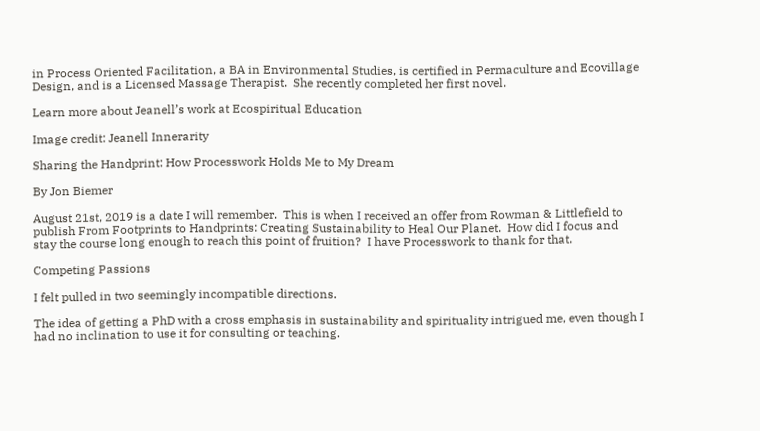in Process Oriented Facilitation, a BA in Environmental Studies, is certified in Permaculture and Ecovillage Design, and is a Licensed Massage Therapist.  She recently completed her first novel.

Learn more about Jeanell’s work at Ecospiritual Education

Image credit: Jeanell Innerarity

Sharing the Handprint: How Processwork Holds Me to My Dream

By Jon Biemer

August 21st, 2019 is a date I will remember.  This is when I received an offer from Rowman & Littlefield to publish From Footprints to Handprints: Creating Sustainability to Heal Our Planet.  How did I focus and stay the course long enough to reach this point of fruition?  I have Processwork to thank for that.

Competing Passions

I felt pulled in two seemingly incompatible directions.

The idea of getting a PhD with a cross emphasis in sustainability and spirituality intrigued me, even though I had no inclination to use it for consulting or teaching.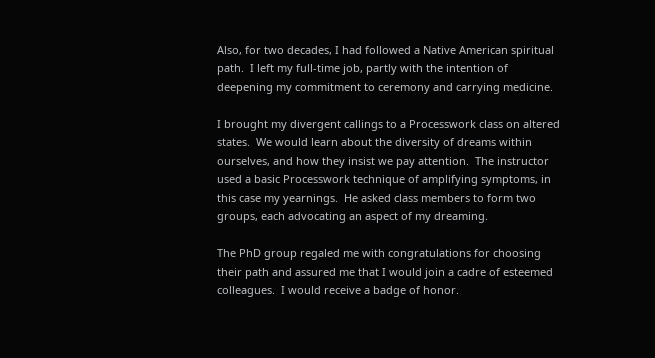Also, for two decades, I had followed a Native American spiritual path.  I left my full-time job, partly with the intention of deepening my commitment to ceremony and carrying medicine.

I brought my divergent callings to a Processwork class on altered states.  We would learn about the diversity of dreams within ourselves, and how they insist we pay attention.  The instructor used a basic Processwork technique of amplifying symptoms, in this case my yearnings.  He asked class members to form two groups, each advocating an aspect of my dreaming.

The PhD group regaled me with congratulations for choosing their path and assured me that I would join a cadre of esteemed colleagues.  I would receive a badge of honor.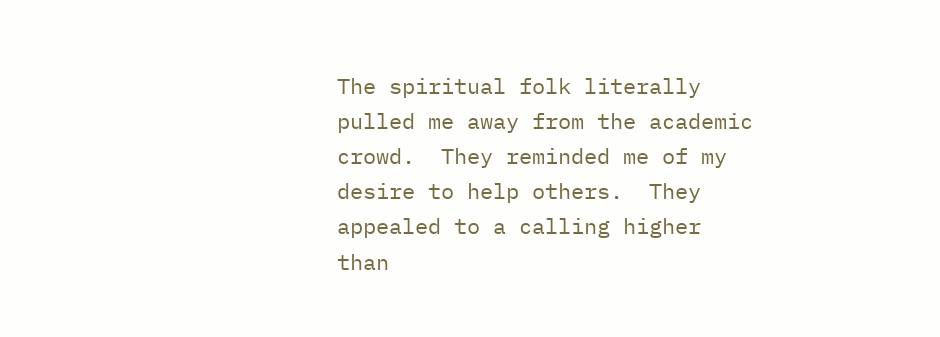The spiritual folk literally pulled me away from the academic crowd.  They reminded me of my desire to help others.  They appealed to a calling higher than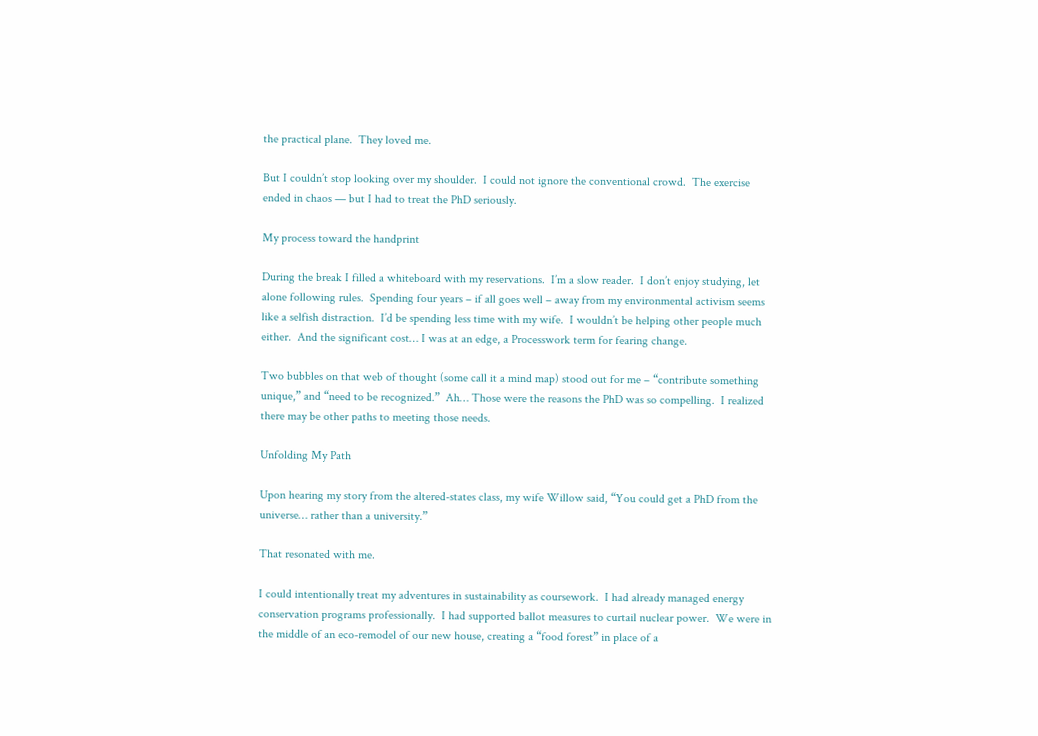the practical plane.  They loved me.

But I couldn’t stop looking over my shoulder.  I could not ignore the conventional crowd.  The exercise ended in chaos — but I had to treat the PhD seriously.

My process toward the handprint

During the break I filled a whiteboard with my reservations.  I’m a slow reader.  I don’t enjoy studying, let alone following rules.  Spending four years – if all goes well – away from my environmental activism seems like a selfish distraction.  I’d be spending less time with my wife.  I wouldn’t be helping other people much either.  And the significant cost… I was at an edge, a Processwork term for fearing change.

Two bubbles on that web of thought (some call it a mind map) stood out for me – “contribute something unique,” and “need to be recognized.”  Ah… Those were the reasons the PhD was so compelling.  I realized there may be other paths to meeting those needs.

Unfolding My Path

Upon hearing my story from the altered-states class, my wife Willow said, “You could get a PhD from the universe… rather than a university.”

That resonated with me.

I could intentionally treat my adventures in sustainability as coursework.  I had already managed energy conservation programs professionally.  I had supported ballot measures to curtail nuclear power.  We were in the middle of an eco-remodel of our new house, creating a “food forest” in place of a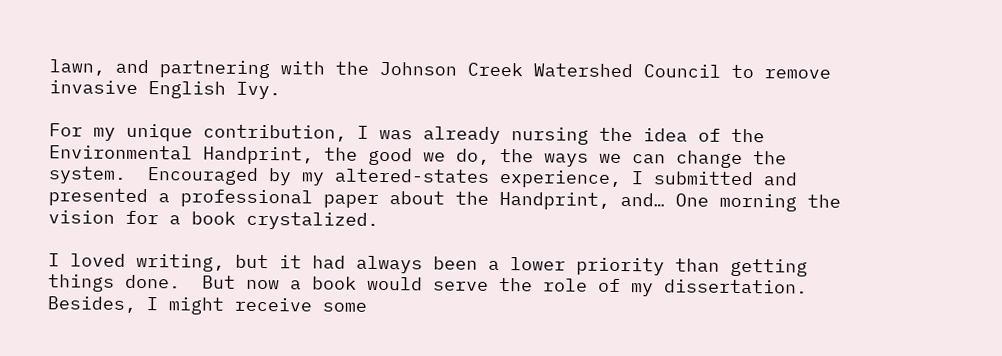lawn, and partnering with the Johnson Creek Watershed Council to remove invasive English Ivy.

For my unique contribution, I was already nursing the idea of the Environmental Handprint, the good we do, the ways we can change the system.  Encouraged by my altered-states experience, I submitted and presented a professional paper about the Handprint, and… One morning the vision for a book crystalized.

I loved writing, but it had always been a lower priority than getting things done.  But now a book would serve the role of my dissertation.  Besides, I might receive some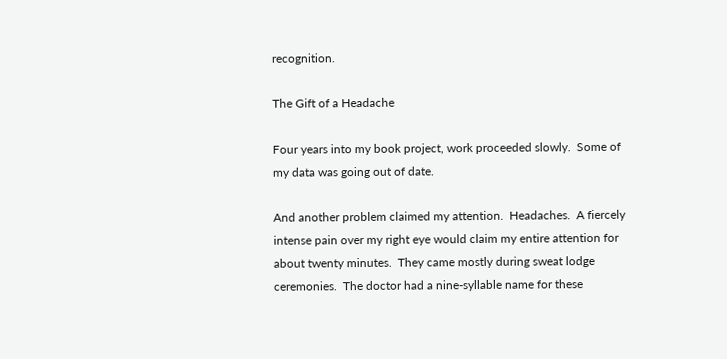recognition.

The Gift of a Headache

Four years into my book project, work proceeded slowly.  Some of my data was going out of date.

And another problem claimed my attention.  Headaches.  A fiercely intense pain over my right eye would claim my entire attention for about twenty minutes.  They came mostly during sweat lodge ceremonies.  The doctor had a nine-syllable name for these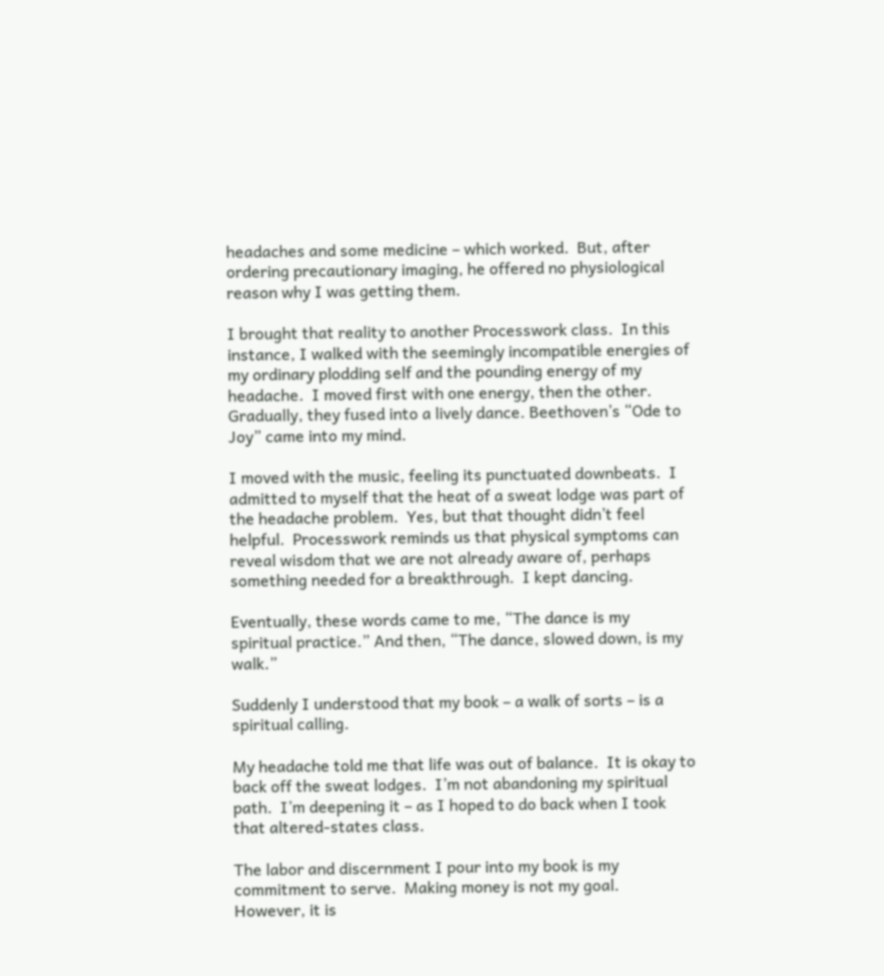headaches and some medicine – which worked.  But, after ordering precautionary imaging, he offered no physiological reason why I was getting them.

I brought that reality to another Processwork class.  In this instance, I walked with the seemingly incompatible energies of my ordinary plodding self and the pounding energy of my headache.  I moved first with one energy, then the other. Gradually, they fused into a lively dance. Beethoven’s “Ode to Joy” came into my mind.

I moved with the music, feeling its punctuated downbeats.  I admitted to myself that the heat of a sweat lodge was part of the headache problem.  Yes, but that thought didn’t feel helpful.  Processwork reminds us that physical symptoms can reveal wisdom that we are not already aware of, perhaps something needed for a breakthrough.  I kept dancing.

Eventually, these words came to me, “The dance is my spiritual practice.” And then, “The dance, slowed down, is my walk.”

Suddenly I understood that my book – a walk of sorts – is a spiritual calling.

My headache told me that life was out of balance.  It is okay to back off the sweat lodges.  I’m not abandoning my spiritual path.  I’m deepening it – as I hoped to do back when I took that altered-states class.

The labor and discernment I pour into my book is my commitment to serve.  Making money is not my goal.  However, it is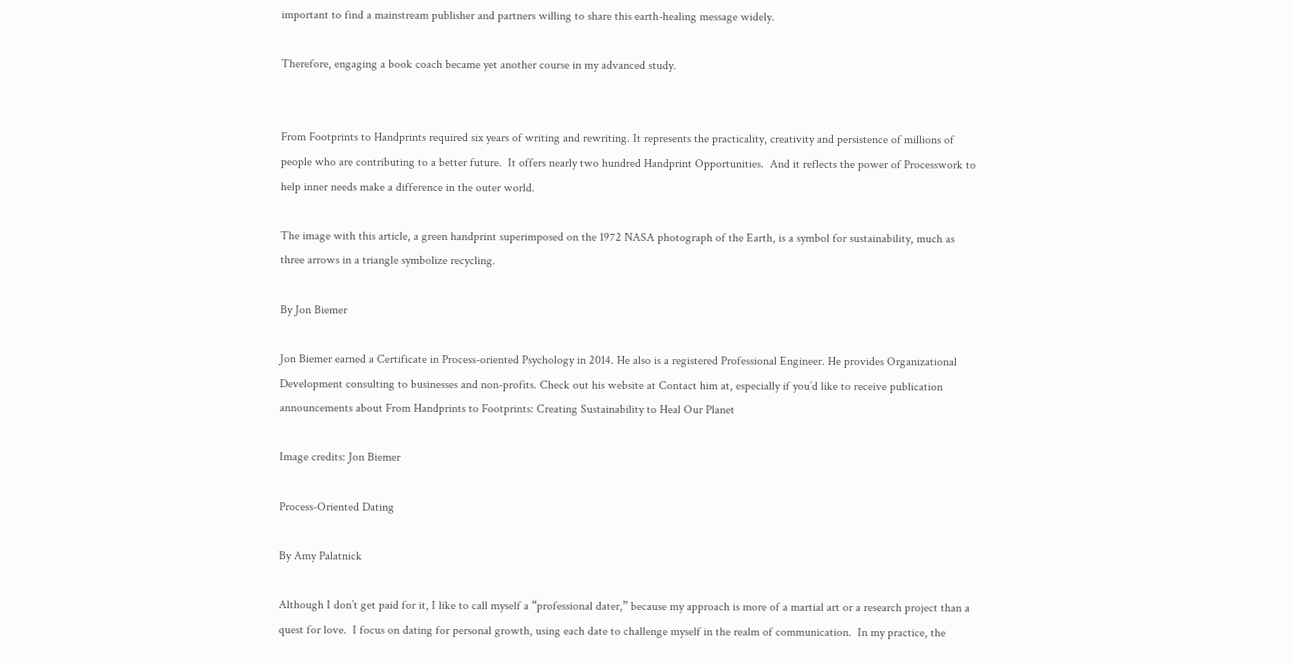important to find a mainstream publisher and partners willing to share this earth-healing message widely.

Therefore, engaging a book coach became yet another course in my advanced study.


From Footprints to Handprints required six years of writing and rewriting. It represents the practicality, creativity and persistence of millions of people who are contributing to a better future.  It offers nearly two hundred Handprint Opportunities.  And it reflects the power of Processwork to help inner needs make a difference in the outer world.

The image with this article, a green handprint superimposed on the 1972 NASA photograph of the Earth, is a symbol for sustainability, much as three arrows in a triangle symbolize recycling.

By Jon Biemer

Jon Biemer earned a Certificate in Process-oriented Psychology in 2014. He also is a registered Professional Engineer. He provides Organizational Development consulting to businesses and non-profits. Check out his website at Contact him at, especially if you’d like to receive publication announcements about From Handprints to Footprints: Creating Sustainability to Heal Our Planet

Image credits: Jon Biemer

Process-Oriented Dating

By Amy Palatnick

Although I don’t get paid for it, I like to call myself a “professional dater,” because my approach is more of a martial art or a research project than a quest for love.  I focus on dating for personal growth, using each date to challenge myself in the realm of communication.  In my practice, the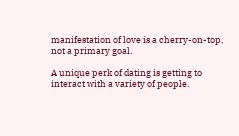manifestation of love is a cherry-on-top, not a primary goal.

A unique perk of dating is getting to interact with a variety of people.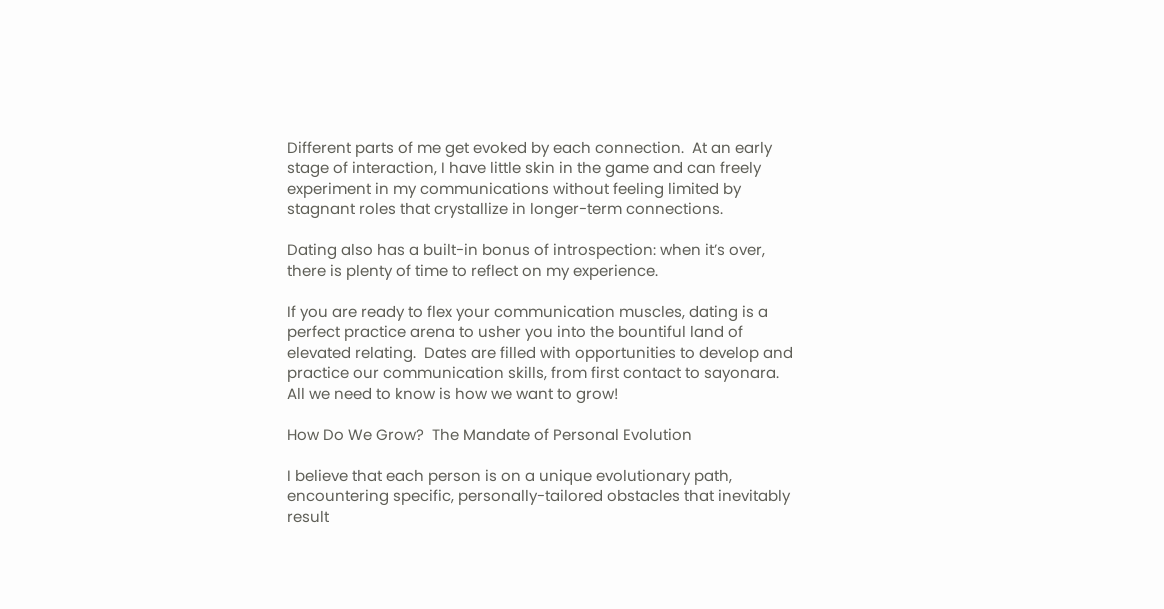Different parts of me get evoked by each connection.  At an early stage of interaction, I have little skin in the game and can freely experiment in my communications without feeling limited by stagnant roles that crystallize in longer-term connections.

Dating also has a built-in bonus of introspection: when it’s over, there is plenty of time to reflect on my experience.

If you are ready to flex your communication muscles, dating is a perfect practice arena to usher you into the bountiful land of elevated relating.  Dates are filled with opportunities to develop and practice our communication skills, from first contact to sayonara.  All we need to know is how we want to grow!

How Do We Grow?  The Mandate of Personal Evolution

I believe that each person is on a unique evolutionary path, encountering specific, personally-tailored obstacles that inevitably result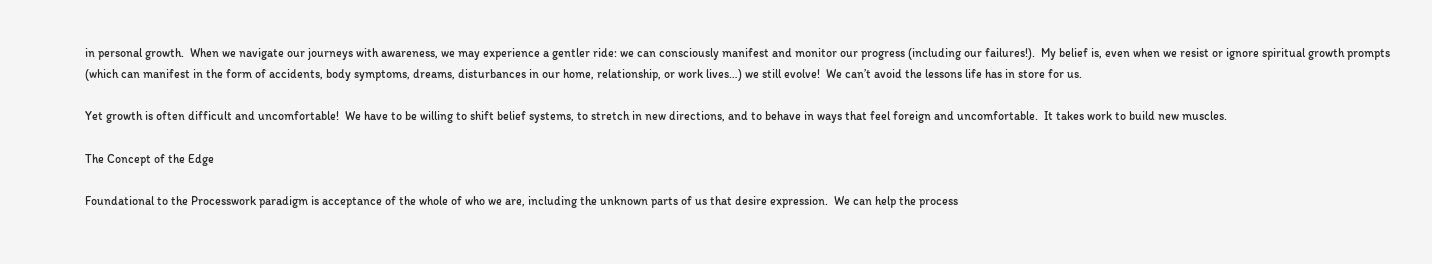in personal growth.  When we navigate our journeys with awareness, we may experience a gentler ride: we can consciously manifest and monitor our progress (including our failures!).  My belief is, even when we resist or ignore spiritual growth prompts (which can manifest in the form of accidents, body symptoms, dreams, disturbances in our home, relationship, or work lives…) we still evolve!  We can’t avoid the lessons life has in store for us.

Yet growth is often difficult and uncomfortable!  We have to be willing to shift belief systems, to stretch in new directions, and to behave in ways that feel foreign and uncomfortable.  It takes work to build new muscles.

The Concept of the Edge

Foundational to the Processwork paradigm is acceptance of the whole of who we are, including the unknown parts of us that desire expression.  We can help the process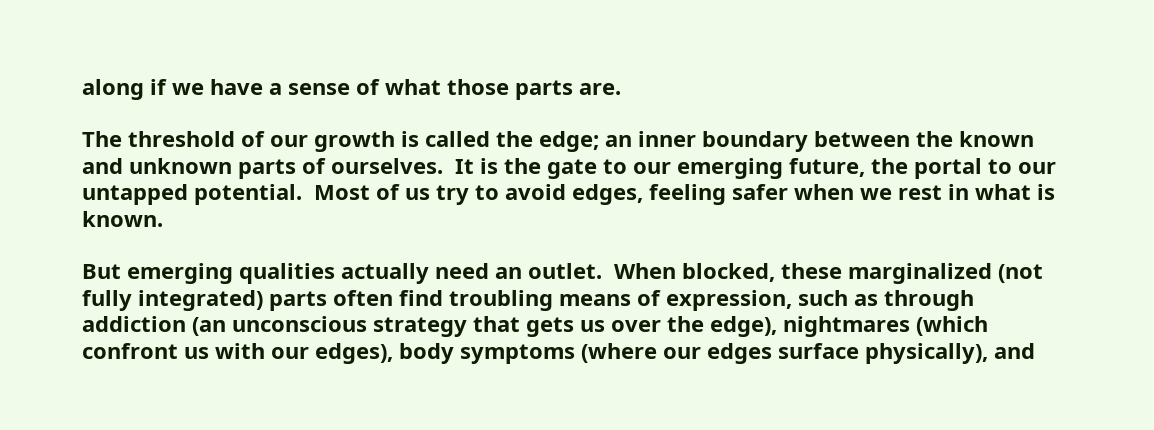along if we have a sense of what those parts are.

The threshold of our growth is called the edge; an inner boundary between the known and unknown parts of ourselves.  It is the gate to our emerging future, the portal to our untapped potential.  Most of us try to avoid edges, feeling safer when we rest in what is known.

But emerging qualities actually need an outlet.  When blocked, these marginalized (not fully integrated) parts often find troubling means of expression, such as through addiction (an unconscious strategy that gets us over the edge), nightmares (which confront us with our edges), body symptoms (where our edges surface physically), and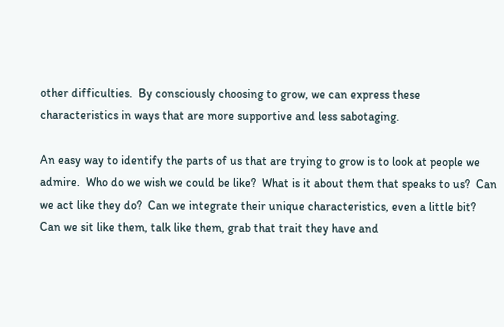other difficulties.  By consciously choosing to grow, we can express these characteristics in ways that are more supportive and less sabotaging.

An easy way to identify the parts of us that are trying to grow is to look at people we admire.  Who do we wish we could be like?  What is it about them that speaks to us?  Can we act like they do?  Can we integrate their unique characteristics, even a little bit?  Can we sit like them, talk like them, grab that trait they have and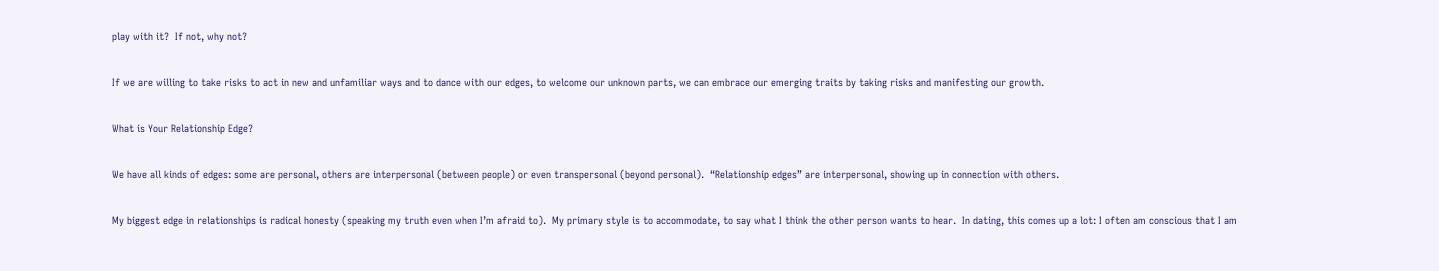play with it?  If not, why not?

If we are willing to take risks to act in new and unfamiliar ways and to dance with our edges, to welcome our unknown parts, we can embrace our emerging traits by taking risks and manifesting our growth.

What is Your Relationship Edge?

We have all kinds of edges: some are personal, others are interpersonal (between people) or even transpersonal (beyond personal).  “Relationship edges” are interpersonal, showing up in connection with others.

My biggest edge in relationships is radical honesty (speaking my truth even when I’m afraid to).  My primary style is to accommodate, to say what I think the other person wants to hear.  In dating, this comes up a lot: I often am conscious that I am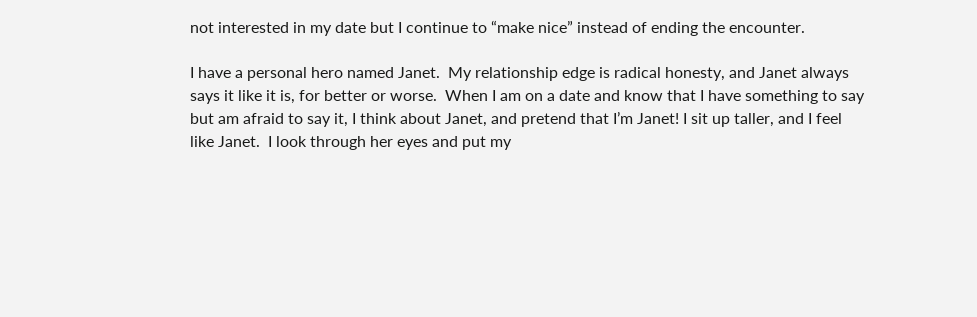not interested in my date but I continue to “make nice” instead of ending the encounter.

I have a personal hero named Janet.  My relationship edge is radical honesty, and Janet always says it like it is, for better or worse.  When I am on a date and know that I have something to say but am afraid to say it, I think about Janet, and pretend that I’m Janet! I sit up taller, and I feel like Janet.  I look through her eyes and put my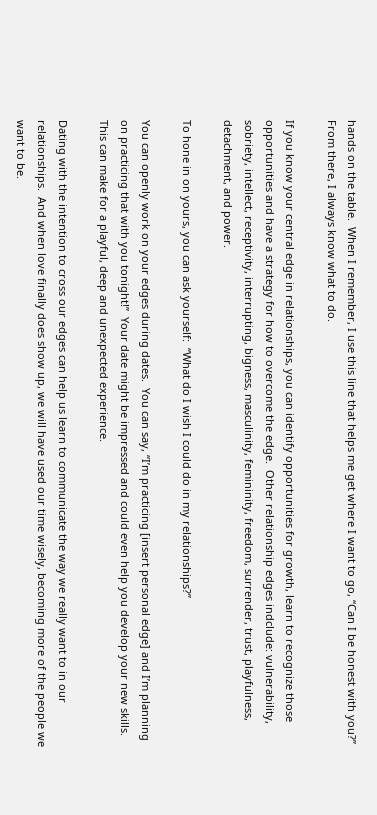hands on the table.  When I remember, I use this line that helps me get where I want to go, “Can I be honest with you?”  From there, I always know what to do.

If you know your central edge in relationships, you can identify opportunities for growth, learn to recognize those opportunities and have a strategy for how to overcome the edge.  Other relationship edges indclude: vulnerability, sobriety, intellect, receptivity, interrupting, bigness, masculinity, femininity, freedom, surrender, trust, playfulness, detachment, and power.

To hone in on yours, you can ask yourself:  “What do I wish I could do in my relationships?”

You can openly work on your edges during dates.  You can say, “I’m practicing [insert personal edge] and I’m planning on practicing that with you tonight!”  Your date might be impressed and could even help you develop your new skills.  This can make for a playful, deep and unexpected experience.

Dating with the intention to cross our edges can help us learn to communicate the way we really want to in our relationships.  And when love finally does show up, we will have used our time wisely, becoming more of the people we want to be.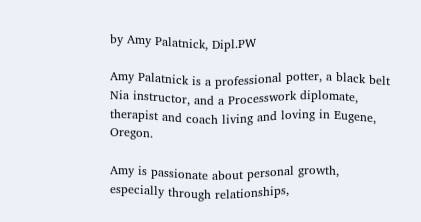by Amy Palatnick, Dipl.PW

Amy Palatnick is a professional potter, a black belt Nia instructor, and a Processwork diplomate, therapist and coach living and loving in Eugene, Oregon.

Amy is passionate about personal growth, especially through relationships,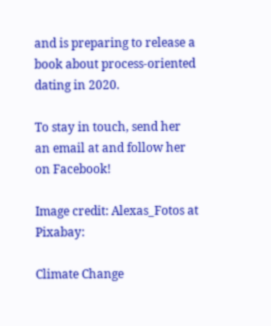and is preparing to release a book about process-oriented dating in 2020.

To stay in touch, send her an email at and follow her on Facebook!

Image credit: Alexas_Fotos at Pixabay:

Climate Change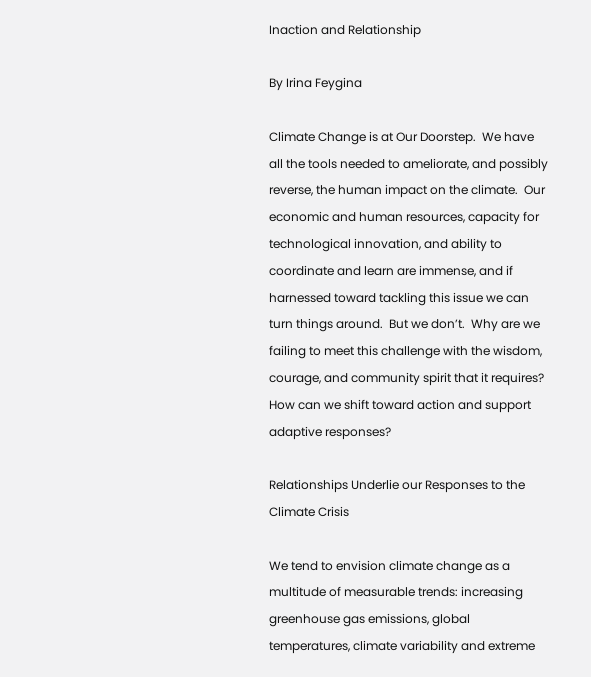Inaction and Relationship

By Irina Feygina

Climate Change is at Our Doorstep.  We have all the tools needed to ameliorate, and possibly reverse, the human impact on the climate.  Our economic and human resources, capacity for technological innovation, and ability to coordinate and learn are immense, and if harnessed toward tackling this issue we can turn things around.  But we don’t.  Why are we failing to meet this challenge with the wisdom, courage, and community spirit that it requires?  How can we shift toward action and support adaptive responses?

Relationships Underlie our Responses to the Climate Crisis

We tend to envision climate change as a multitude of measurable trends: increasing greenhouse gas emissions, global temperatures, climate variability and extreme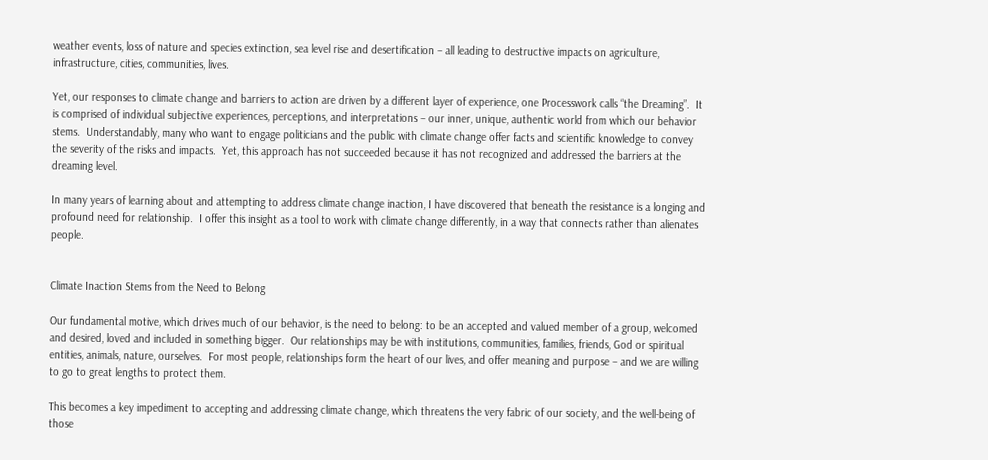weather events, loss of nature and species extinction, sea level rise and desertification – all leading to destructive impacts on agriculture, infrastructure, cities, communities, lives.

Yet, our responses to climate change and barriers to action are driven by a different layer of experience, one Processwork calls “the Dreaming”.  It is comprised of individual subjective experiences, perceptions, and interpretations – our inner, unique, authentic world from which our behavior stems.  Understandably, many who want to engage politicians and the public with climate change offer facts and scientific knowledge to convey the severity of the risks and impacts.  Yet, this approach has not succeeded because it has not recognized and addressed the barriers at the dreaming level.

In many years of learning about and attempting to address climate change inaction, I have discovered that beneath the resistance is a longing and profound need for relationship.  I offer this insight as a tool to work with climate change differently, in a way that connects rather than alienates people.


Climate Inaction Stems from the Need to Belong

Our fundamental motive, which drives much of our behavior, is the need to belong: to be an accepted and valued member of a group, welcomed and desired, loved and included in something bigger.  Our relationships may be with institutions, communities, families, friends, God or spiritual entities, animals, nature, ourselves.  For most people, relationships form the heart of our lives, and offer meaning and purpose – and we are willing to go to great lengths to protect them.

This becomes a key impediment to accepting and addressing climate change, which threatens the very fabric of our society, and the well-being of those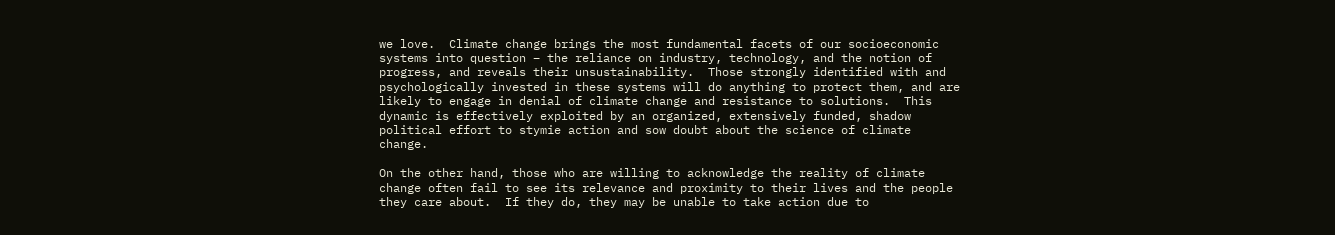we love.  Climate change brings the most fundamental facets of our socioeconomic systems into question – the reliance on industry, technology, and the notion of progress, and reveals their unsustainability.  Those strongly identified with and psychologically invested in these systems will do anything to protect them, and are likely to engage in denial of climate change and resistance to solutions.  This dynamic is effectively exploited by an organized, extensively funded, shadow political effort to stymie action and sow doubt about the science of climate change.

On the other hand, those who are willing to acknowledge the reality of climate change often fail to see its relevance and proximity to their lives and the people they care about.  If they do, they may be unable to take action due to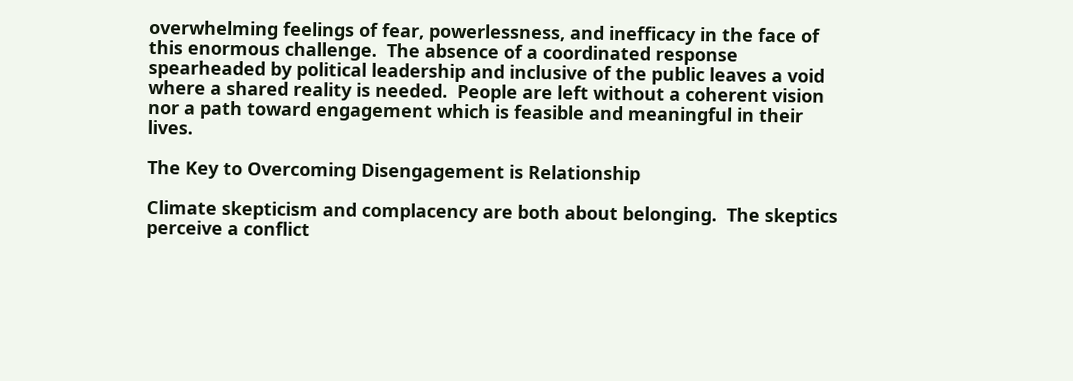overwhelming feelings of fear, powerlessness, and inefficacy in the face of this enormous challenge.  The absence of a coordinated response spearheaded by political leadership and inclusive of the public leaves a void where a shared reality is needed.  People are left without a coherent vision nor a path toward engagement which is feasible and meaningful in their lives.

The Key to Overcoming Disengagement is Relationship

Climate skepticism and complacency are both about belonging.  The skeptics perceive a conflict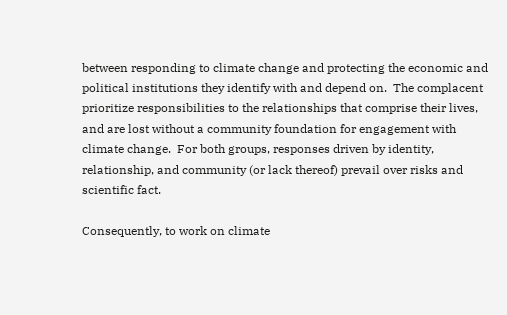between responding to climate change and protecting the economic and political institutions they identify with and depend on.  The complacent prioritize responsibilities to the relationships that comprise their lives, and are lost without a community foundation for engagement with climate change.  For both groups, responses driven by identity, relationship, and community (or lack thereof) prevail over risks and scientific fact.

Consequently, to work on climate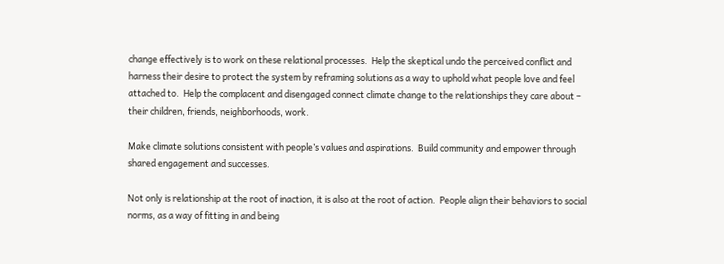change effectively is to work on these relational processes.  Help the skeptical undo the perceived conflict and harness their desire to protect the system by reframing solutions as a way to uphold what people love and feel attached to.  Help the complacent and disengaged connect climate change to the relationships they care about – their children, friends, neighborhoods, work.

Make climate solutions consistent with people’s values and aspirations.  Build community and empower through shared engagement and successes.

Not only is relationship at the root of inaction, it is also at the root of action.  People align their behaviors to social norms, as a way of fitting in and being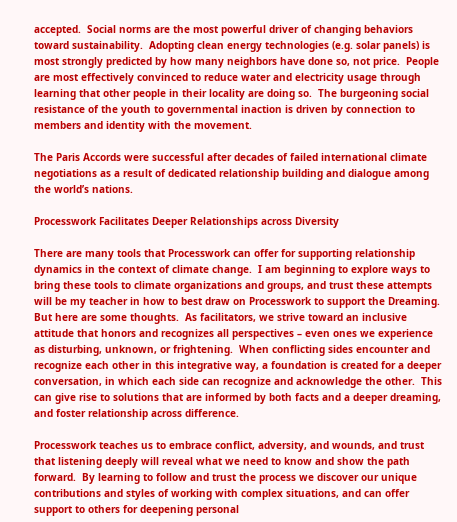accepted.  Social norms are the most powerful driver of changing behaviors toward sustainability.  Adopting clean energy technologies (e.g. solar panels) is most strongly predicted by how many neighbors have done so, not price.  People are most effectively convinced to reduce water and electricity usage through learning that other people in their locality are doing so.  The burgeoning social resistance of the youth to governmental inaction is driven by connection to members and identity with the movement.

The Paris Accords were successful after decades of failed international climate negotiations as a result of dedicated relationship building and dialogue among the world’s nations.

Processwork Facilitates Deeper Relationships across Diversity

There are many tools that Processwork can offer for supporting relationship dynamics in the context of climate change.  I am beginning to explore ways to bring these tools to climate organizations and groups, and trust these attempts will be my teacher in how to best draw on Processwork to support the Dreaming. But here are some thoughts.  As facilitators, we strive toward an inclusive attitude that honors and recognizes all perspectives – even ones we experience as disturbing, unknown, or frightening.  When conflicting sides encounter and recognize each other in this integrative way, a foundation is created for a deeper conversation, in which each side can recognize and acknowledge the other.  This can give rise to solutions that are informed by both facts and a deeper dreaming, and foster relationship across difference.

Processwork teaches us to embrace conflict, adversity, and wounds, and trust that listening deeply will reveal what we need to know and show the path forward.  By learning to follow and trust the process we discover our unique contributions and styles of working with complex situations, and can offer support to others for deepening personal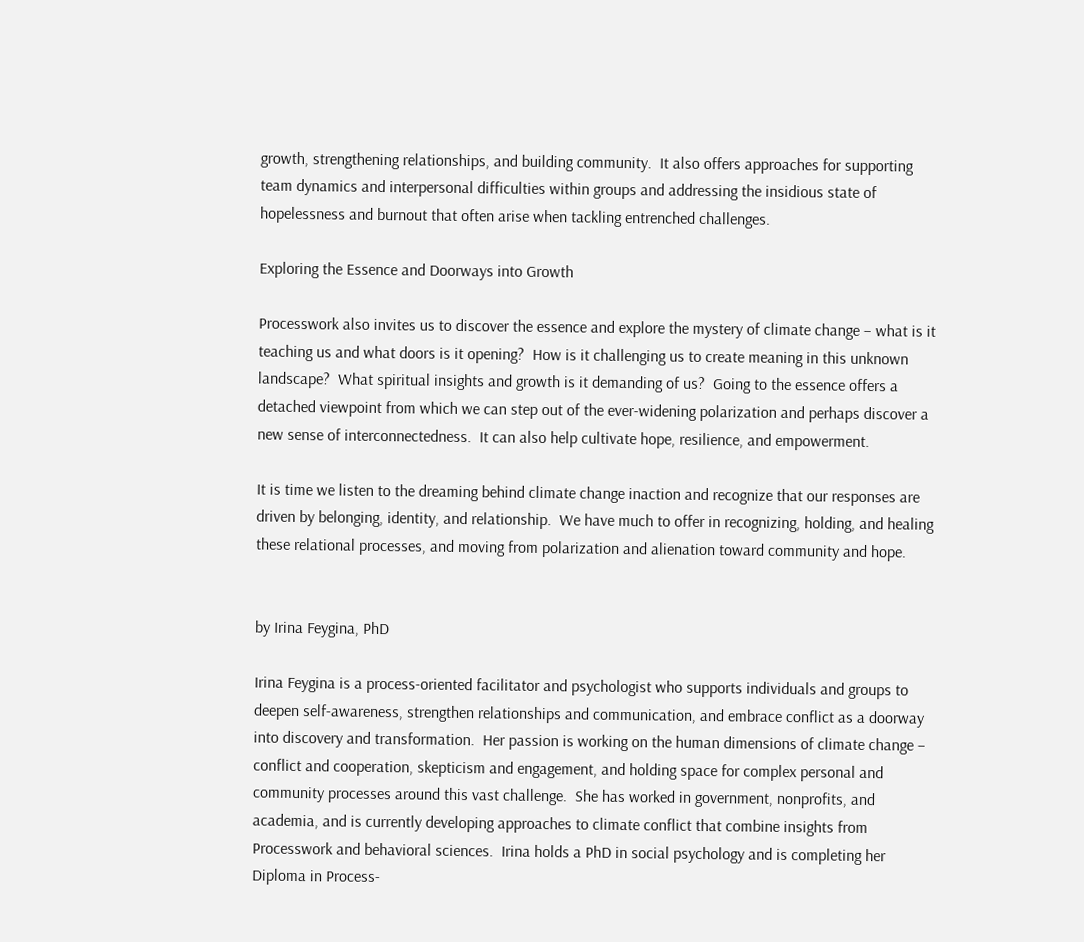growth, strengthening relationships, and building community.  It also offers approaches for supporting team dynamics and interpersonal difficulties within groups and addressing the insidious state of hopelessness and burnout that often arise when tackling entrenched challenges.

Exploring the Essence and Doorways into Growth

Processwork also invites us to discover the essence and explore the mystery of climate change – what is it teaching us and what doors is it opening?  How is it challenging us to create meaning in this unknown landscape?  What spiritual insights and growth is it demanding of us?  Going to the essence offers a detached viewpoint from which we can step out of the ever-widening polarization and perhaps discover a new sense of interconnectedness.  It can also help cultivate hope, resilience, and empowerment.

It is time we listen to the dreaming behind climate change inaction and recognize that our responses are driven by belonging, identity, and relationship.  We have much to offer in recognizing, holding, and healing these relational processes, and moving from polarization and alienation toward community and hope.


by Irina Feygina, PhD

Irina Feygina is a process-oriented facilitator and psychologist who supports individuals and groups to deepen self-awareness, strengthen relationships and communication, and embrace conflict as a doorway into discovery and transformation.  Her passion is working on the human dimensions of climate change – conflict and cooperation, skepticism and engagement, and holding space for complex personal and community processes around this vast challenge.  She has worked in government, nonprofits, and academia, and is currently developing approaches to climate conflict that combine insights from Processwork and behavioral sciences.  Irina holds a PhD in social psychology and is completing her Diploma in Process-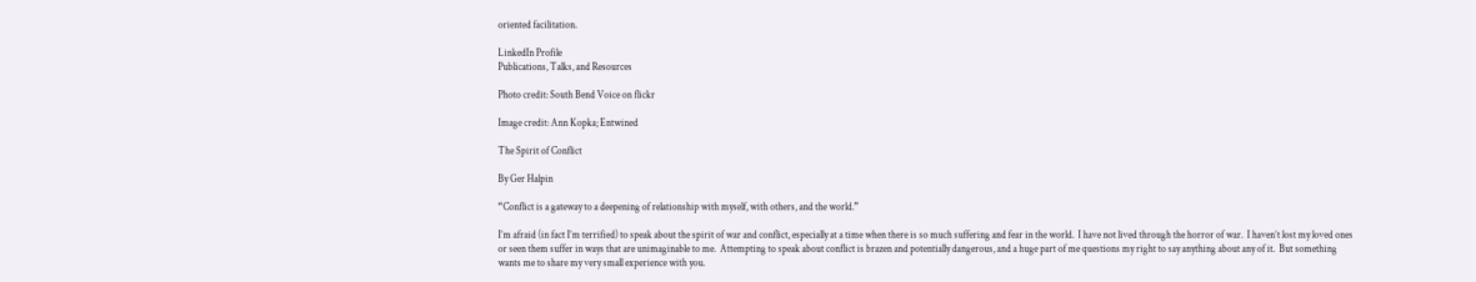oriented facilitation.

LinkedIn Profile
Publications, Talks, and Resources

Photo credit: South Bend Voice on flickr

Image credit: Ann Kopka; Entwined

The Spirit of Conflict

By Ger Halpin

“Conflict is a gateway to a deepening of relationship with myself, with others, and the world.”

I’m afraid (in fact I’m terrified) to speak about the spirit of war and conflict, especially at a time when there is so much suffering and fear in the world.  I have not lived through the horror of war.  I haven’t lost my loved ones or seen them suffer in ways that are unimaginable to me.  Attempting to speak about conflict is brazen and potentially dangerous, and a huge part of me questions my right to say anything about any of it.  But something wants me to share my very small experience with you.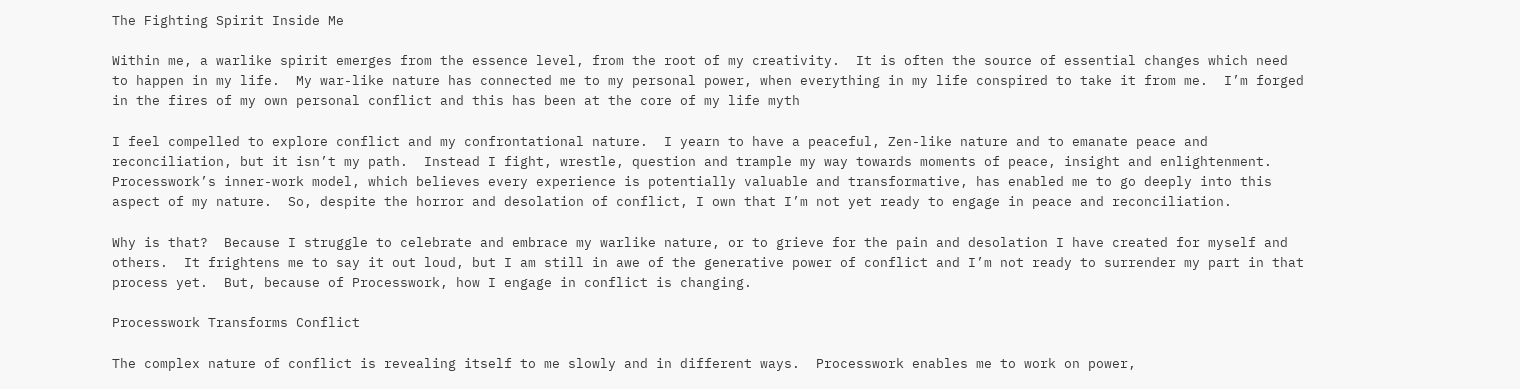The Fighting Spirit Inside Me

Within me, a warlike spirit emerges from the essence level, from the root of my creativity.  It is often the source of essential changes which need to happen in my life.  My war-like nature has connected me to my personal power, when everything in my life conspired to take it from me.  I’m forged in the fires of my own personal conflict and this has been at the core of my life myth

I feel compelled to explore conflict and my confrontational nature.  I yearn to have a peaceful, Zen-like nature and to emanate peace and reconciliation, but it isn’t my path.  Instead I fight, wrestle, question and trample my way towards moments of peace, insight and enlightenment.  Processwork’s inner-work model, which believes every experience is potentially valuable and transformative, has enabled me to go deeply into this aspect of my nature.  So, despite the horror and desolation of conflict, I own that I’m not yet ready to engage in peace and reconciliation.

Why is that?  Because I struggle to celebrate and embrace my warlike nature, or to grieve for the pain and desolation I have created for myself and others.  It frightens me to say it out loud, but I am still in awe of the generative power of conflict and I’m not ready to surrender my part in that process yet.  But, because of Processwork, how I engage in conflict is changing.

Processwork Transforms Conflict

The complex nature of conflict is revealing itself to me slowly and in different ways.  Processwork enables me to work on power,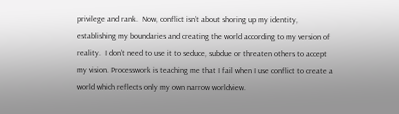privilege and rank.  Now, conflict isn’t about shoring up my identity, establishing my boundaries and creating the world according to my version of reality.  I don’t need to use it to seduce, subdue or threaten others to accept my vision. Processwork is teaching me that I fail when I use conflict to create a world which reflects only my own narrow worldview.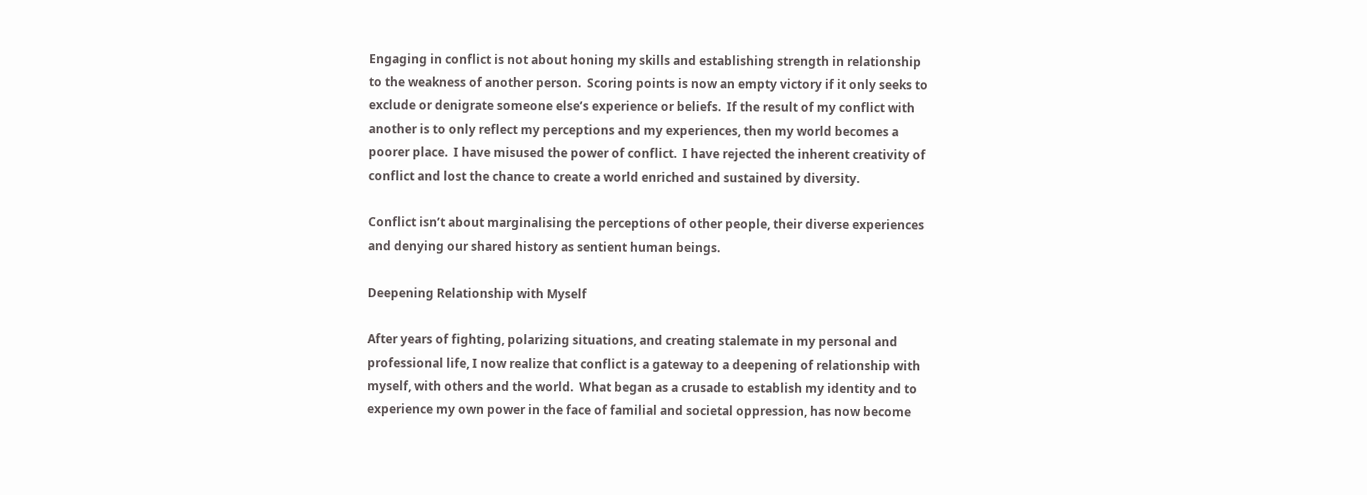Engaging in conflict is not about honing my skills and establishing strength in relationship to the weakness of another person.  Scoring points is now an empty victory if it only seeks to exclude or denigrate someone else’s experience or beliefs.  If the result of my conflict with another is to only reflect my perceptions and my experiences, then my world becomes a poorer place.  I have misused the power of conflict.  I have rejected the inherent creativity of conflict and lost the chance to create a world enriched and sustained by diversity.

Conflict isn’t about marginalising the perceptions of other people, their diverse experiences and denying our shared history as sentient human beings.

Deepening Relationship with Myself

After years of fighting, polarizing situations, and creating stalemate in my personal and professional life, I now realize that conflict is a gateway to a deepening of relationship with myself, with others and the world.  What began as a crusade to establish my identity and to experience my own power in the face of familial and societal oppression, has now become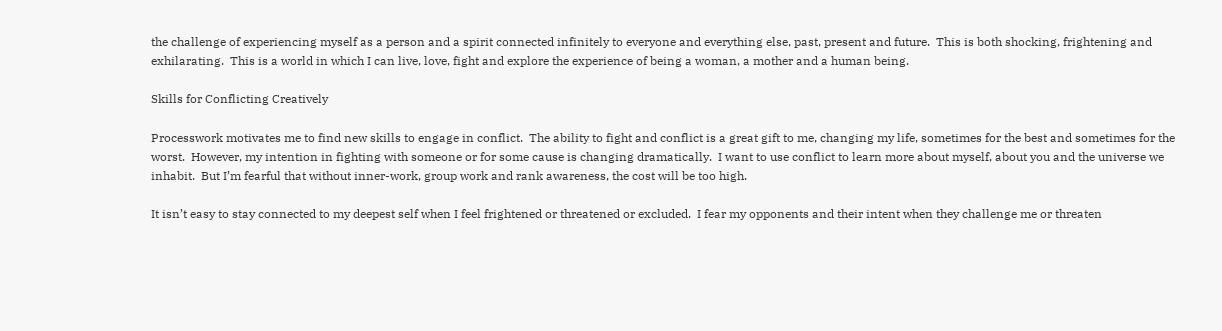the challenge of experiencing myself as a person and a spirit connected infinitely to everyone and everything else, past, present and future.  This is both shocking, frightening and exhilarating.  This is a world in which I can live, love, fight and explore the experience of being a woman, a mother and a human being.

Skills for Conflicting Creatively

Processwork motivates me to find new skills to engage in conflict.  The ability to fight and conflict is a great gift to me, changing my life, sometimes for the best and sometimes for the worst.  However, my intention in fighting with someone or for some cause is changing dramatically.  I want to use conflict to learn more about myself, about you and the universe we inhabit.  But I’m fearful that without inner-work, group work and rank awareness, the cost will be too high.

It isn’t easy to stay connected to my deepest self when I feel frightened or threatened or excluded.  I fear my opponents and their intent when they challenge me or threaten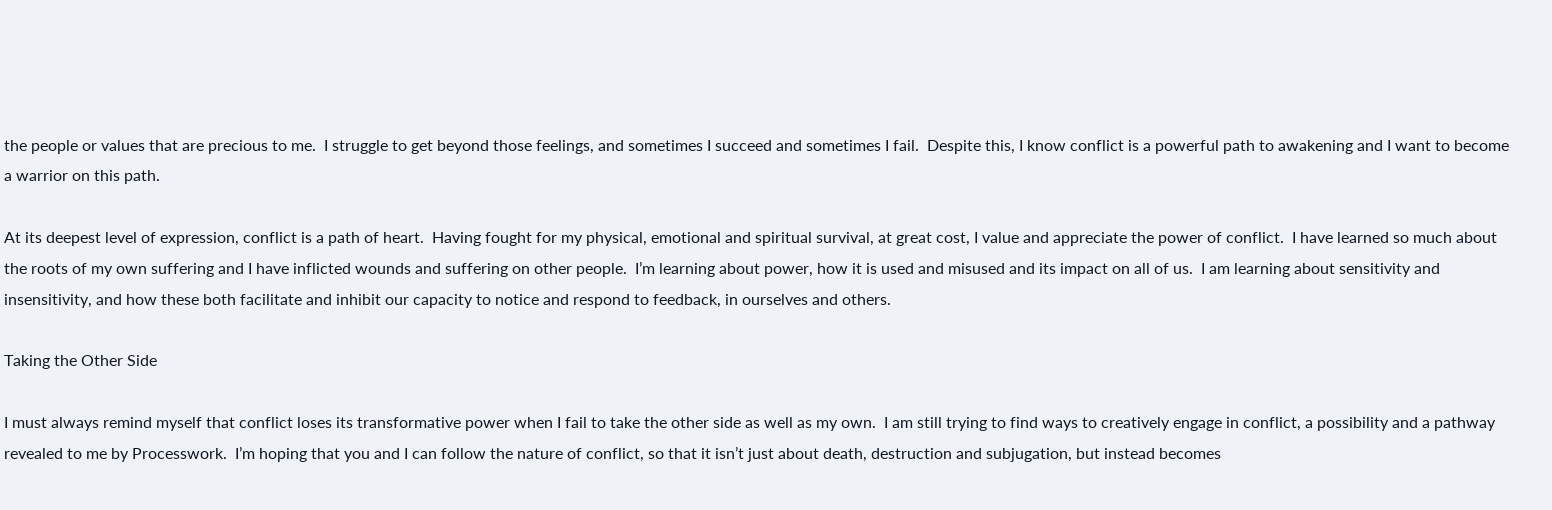the people or values that are precious to me.  I struggle to get beyond those feelings, and sometimes I succeed and sometimes I fail.  Despite this, I know conflict is a powerful path to awakening and I want to become a warrior on this path.

At its deepest level of expression, conflict is a path of heart.  Having fought for my physical, emotional and spiritual survival, at great cost, I value and appreciate the power of conflict.  I have learned so much about the roots of my own suffering and I have inflicted wounds and suffering on other people.  I’m learning about power, how it is used and misused and its impact on all of us.  I am learning about sensitivity and insensitivity, and how these both facilitate and inhibit our capacity to notice and respond to feedback, in ourselves and others.

Taking the Other Side

I must always remind myself that conflict loses its transformative power when I fail to take the other side as well as my own.  I am still trying to find ways to creatively engage in conflict, a possibility and a pathway revealed to me by Processwork.  I’m hoping that you and I can follow the nature of conflict, so that it isn’t just about death, destruction and subjugation, but instead becomes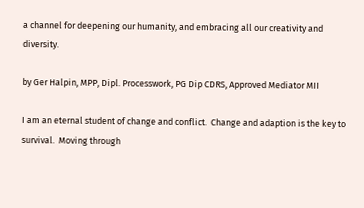a channel for deepening our humanity, and embracing all our creativity and diversity.

by Ger Halpin, MPP, Dipl. Processwork, PG Dip CDRS, Approved Mediator MII

I am an eternal student of change and conflict.  Change and adaption is the key to survival.  Moving through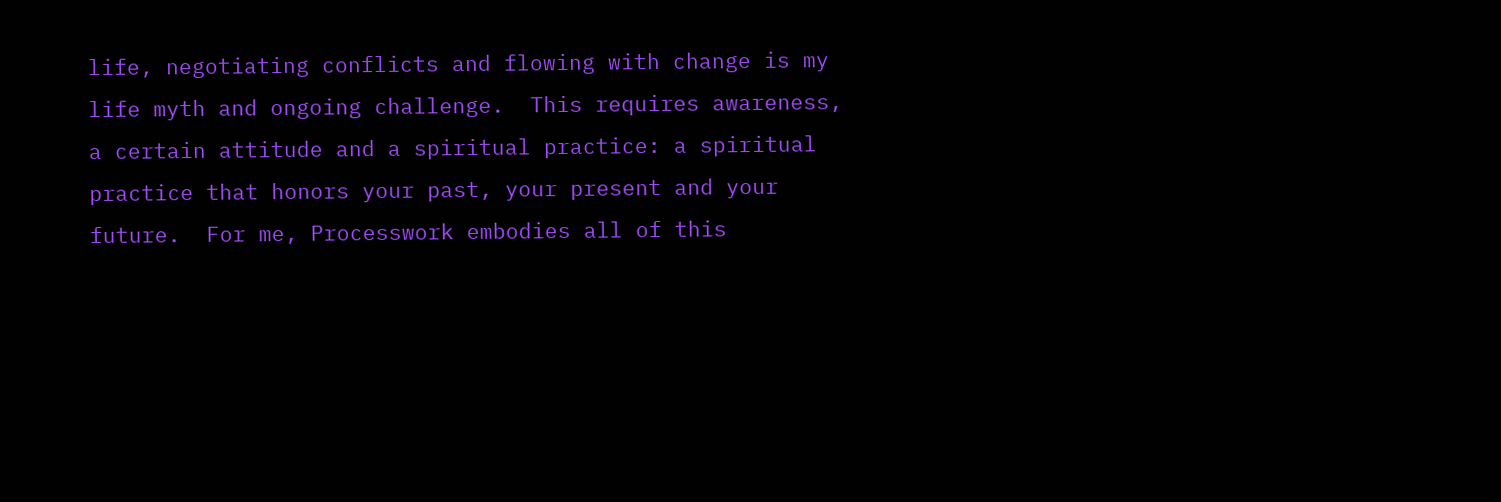life, negotiating conflicts and flowing with change is my life myth and ongoing challenge.  This requires awareness, a certain attitude and a spiritual practice: a spiritual practice that honors your past, your present and your future.  For me, Processwork embodies all of this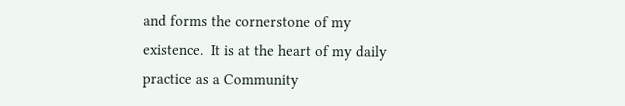and forms the cornerstone of my existence.  It is at the heart of my daily practice as a Community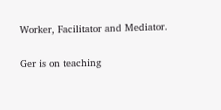Worker, Facilitator and Mediator.

Ger is on teaching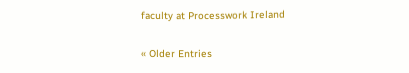faculty at Processwork Ireland

« Older Entries